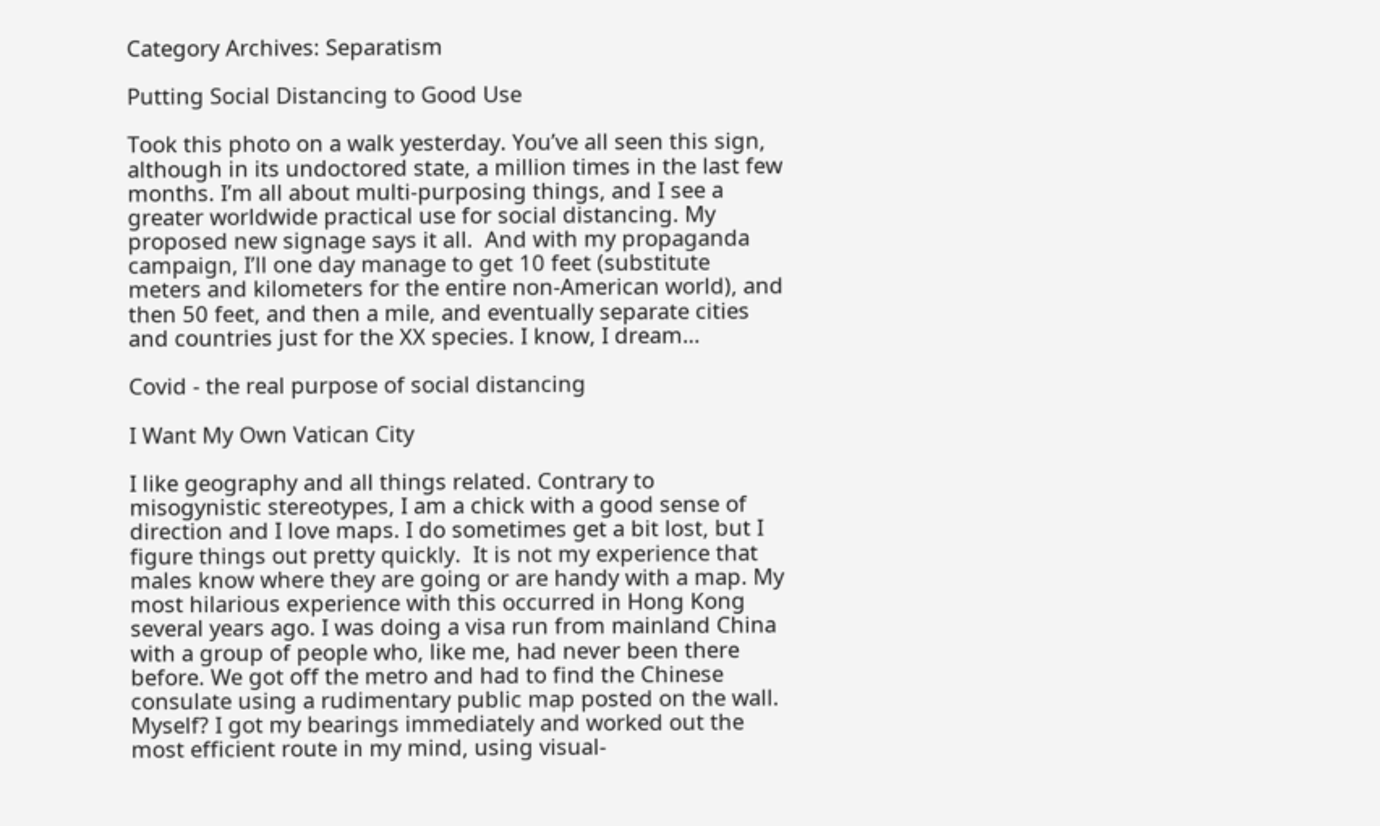Category Archives: Separatism

Putting Social Distancing to Good Use

Took this photo on a walk yesterday. You’ve all seen this sign, although in its undoctored state, a million times in the last few months. I’m all about multi-purposing things, and I see a greater worldwide practical use for social distancing. My proposed new signage says it all.  And with my propaganda campaign, I’ll one day manage to get 10 feet (substitute meters and kilometers for the entire non-American world), and then 50 feet, and then a mile, and eventually separate cities and countries just for the XX species. I know, I dream…

Covid - the real purpose of social distancing

I Want My Own Vatican City

I like geography and all things related. Contrary to misogynistic stereotypes, I am a chick with a good sense of direction and I love maps. I do sometimes get a bit lost, but I figure things out pretty quickly.  It is not my experience that males know where they are going or are handy with a map. My most hilarious experience with this occurred in Hong Kong several years ago. I was doing a visa run from mainland China with a group of people who, like me, had never been there before. We got off the metro and had to find the Chinese consulate using a rudimentary public map posted on the wall. Myself? I got my bearings immediately and worked out the most efficient route in my mind, using visual-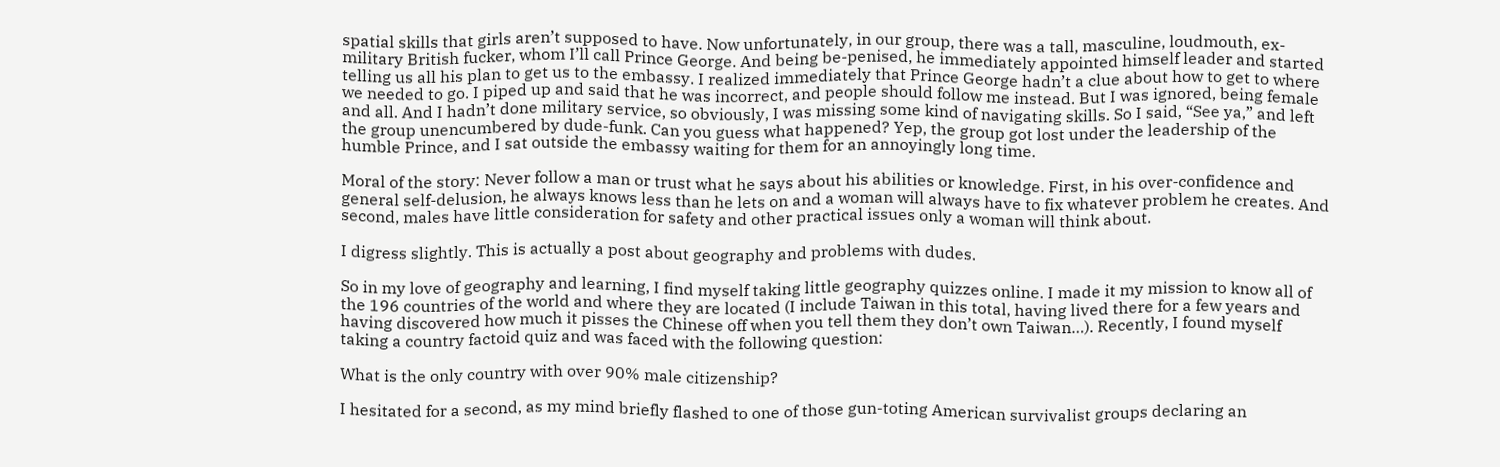spatial skills that girls aren’t supposed to have. Now unfortunately, in our group, there was a tall, masculine, loudmouth, ex-military British fucker, whom I’ll call Prince George. And being be-penised, he immediately appointed himself leader and started telling us all his plan to get us to the embassy. I realized immediately that Prince George hadn’t a clue about how to get to where we needed to go. I piped up and said that he was incorrect, and people should follow me instead. But I was ignored, being female and all. And I hadn’t done military service, so obviously, I was missing some kind of navigating skills. So I said, “See ya,” and left the group unencumbered by dude-funk. Can you guess what happened? Yep, the group got lost under the leadership of the humble Prince, and I sat outside the embassy waiting for them for an annoyingly long time.

Moral of the story: Never follow a man or trust what he says about his abilities or knowledge. First, in his over-confidence and general self-delusion, he always knows less than he lets on and a woman will always have to fix whatever problem he creates. And second, males have little consideration for safety and other practical issues only a woman will think about.

I digress slightly. This is actually a post about geography and problems with dudes.

So in my love of geography and learning, I find myself taking little geography quizzes online. I made it my mission to know all of the 196 countries of the world and where they are located (I include Taiwan in this total, having lived there for a few years and having discovered how much it pisses the Chinese off when you tell them they don’t own Taiwan…). Recently, I found myself taking a country factoid quiz and was faced with the following question:

What is the only country with over 90% male citizenship?

I hesitated for a second, as my mind briefly flashed to one of those gun-toting American survivalist groups declaring an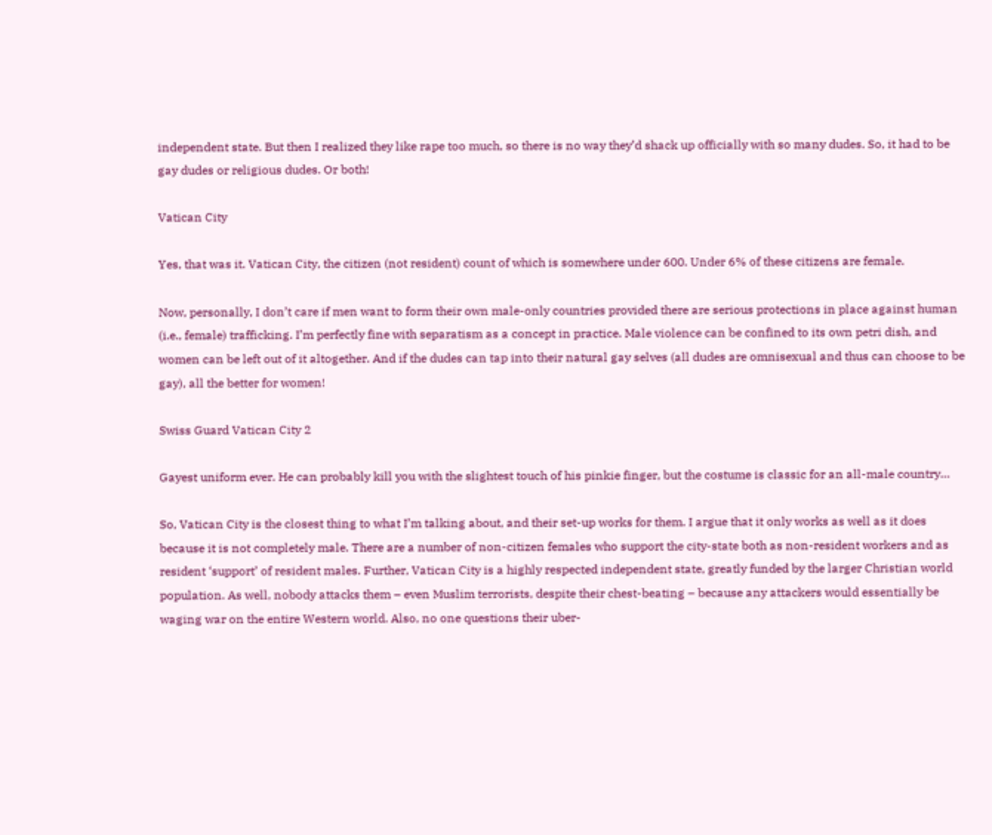independent state. But then I realized they like rape too much, so there is no way they’d shack up officially with so many dudes. So, it had to be gay dudes or religious dudes. Or both!

Vatican City

Yes, that was it. Vatican City, the citizen (not resident) count of which is somewhere under 600. Under 6% of these citizens are female.

Now, personally, I don’t care if men want to form their own male-only countries provided there are serious protections in place against human (i.e., female) trafficking. I’m perfectly fine with separatism as a concept in practice. Male violence can be confined to its own petri dish, and women can be left out of it altogether. And if the dudes can tap into their natural gay selves (all dudes are omnisexual and thus can choose to be gay), all the better for women!

Swiss Guard Vatican City 2

Gayest uniform ever. He can probably kill you with the slightest touch of his pinkie finger, but the costume is classic for an all-male country…

So, Vatican City is the closest thing to what I’m talking about, and their set-up works for them. I argue that it only works as well as it does because it is not completely male. There are a number of non-citizen females who support the city-state both as non-resident workers and as resident ‘support’ of resident males. Further, Vatican City is a highly respected independent state, greatly funded by the larger Christian world population. As well, nobody attacks them – even Muslim terrorists, despite their chest-beating – because any attackers would essentially be waging war on the entire Western world. Also, no one questions their uber-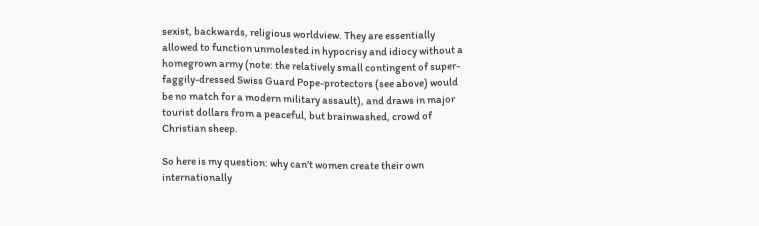sexist, backwards, religious worldview. They are essentially allowed to function unmolested in hypocrisy and idiocy without a homegrown army (note: the relatively small contingent of super-faggily-dressed Swiss Guard Pope-protectors (see above) would be no match for a modern military assault), and draws in major tourist dollars from a peaceful, but brainwashed, crowd of Christian sheep.

So here is my question: why can’t women create their own internationally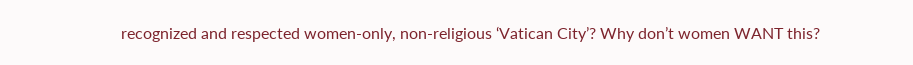recognized and respected women-only, non-religious ‘Vatican City’? Why don’t women WANT this?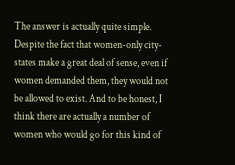The answer is actually quite simple. Despite the fact that women-only city-states make a great deal of sense, even if women demanded them, they would not be allowed to exist. And to be honest, I think there are actually a number of women who would go for this kind of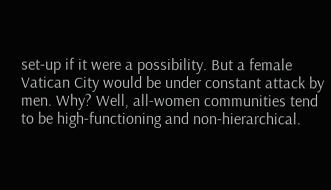set-up if it were a possibility. But a female Vatican City would be under constant attack by men. Why? Well, all-women communities tend to be high-functioning and non-hierarchical.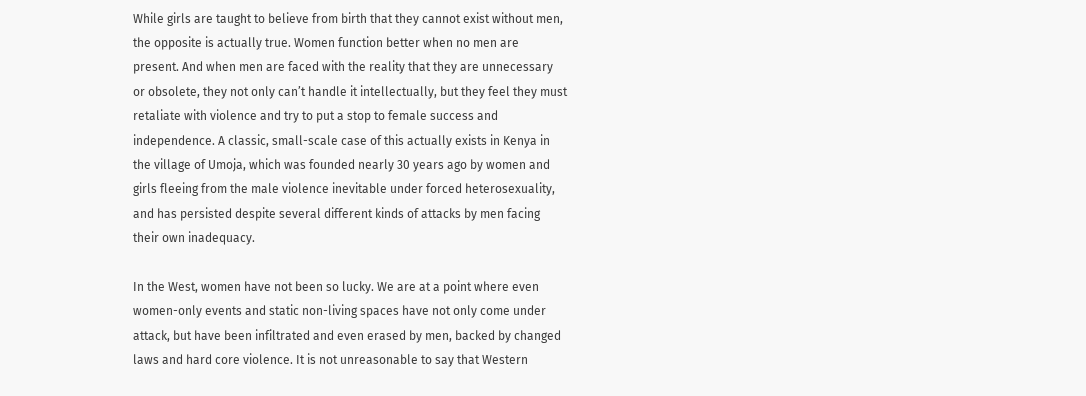While girls are taught to believe from birth that they cannot exist without men, the opposite is actually true. Women function better when no men are present. And when men are faced with the reality that they are unnecessary or obsolete, they not only can’t handle it intellectually, but they feel they must retaliate with violence and try to put a stop to female success and independence. A classic, small-scale case of this actually exists in Kenya in the village of Umoja, which was founded nearly 30 years ago by women and girls fleeing from the male violence inevitable under forced heterosexuality, and has persisted despite several different kinds of attacks by men facing their own inadequacy.

In the West, women have not been so lucky. We are at a point where even women-only events and static non-living spaces have not only come under attack, but have been infiltrated and even erased by men, backed by changed laws and hard core violence. It is not unreasonable to say that Western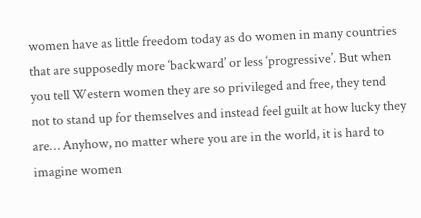women have as little freedom today as do women in many countries that are supposedly more ‘backward’ or less ‘progressive’. But when you tell Western women they are so privileged and free, they tend not to stand up for themselves and instead feel guilt at how lucky they are… Anyhow, no matter where you are in the world, it is hard to imagine women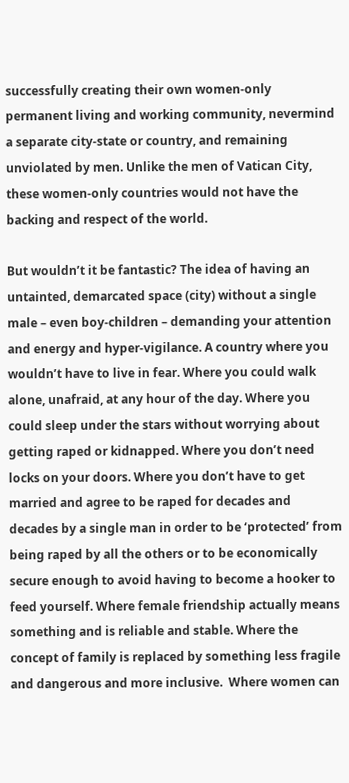successfully creating their own women-only permanent living and working community, nevermind a separate city-state or country, and remaining unviolated by men. Unlike the men of Vatican City, these women-only countries would not have the backing and respect of the world.

But wouldn’t it be fantastic? The idea of having an untainted, demarcated space (city) without a single male – even boy-children – demanding your attention and energy and hyper-vigilance. A country where you wouldn’t have to live in fear. Where you could walk alone, unafraid, at any hour of the day. Where you could sleep under the stars without worrying about getting raped or kidnapped. Where you don’t need locks on your doors. Where you don’t have to get married and agree to be raped for decades and decades by a single man in order to be ‘protected’ from being raped by all the others or to be economically secure enough to avoid having to become a hooker to feed yourself. Where female friendship actually means something and is reliable and stable. Where the concept of family is replaced by something less fragile and dangerous and more inclusive.  Where women can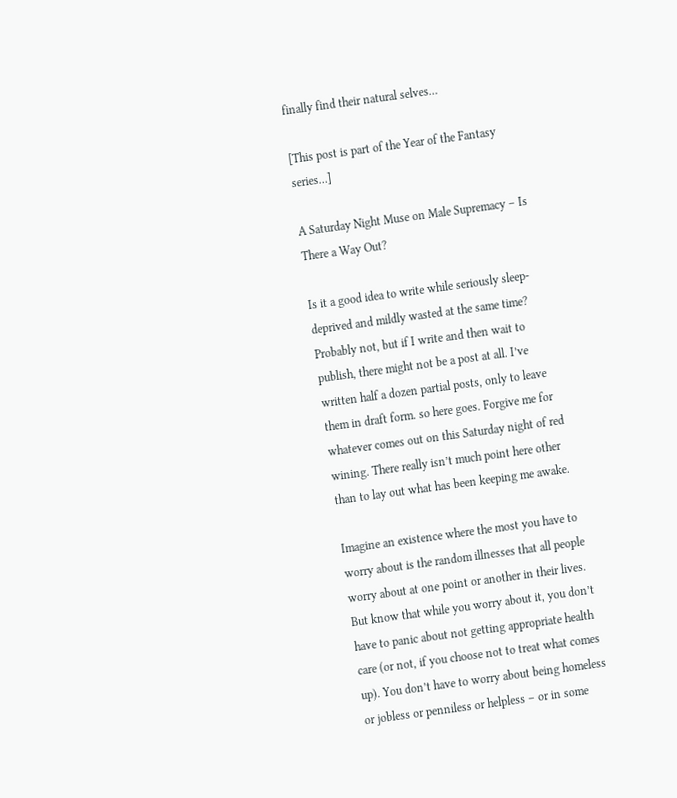finally find their natural selves…

[This post is part of the Year of the Fantasy series…]

A Saturday Night Muse on Male Supremacy – Is There a Way Out?

Is it a good idea to write while seriously sleep-deprived and mildly wasted at the same time? Probably not, but if I write and then wait to publish, there might not be a post at all. I’ve written half a dozen partial posts, only to leave them in draft form. so here goes. Forgive me for whatever comes out on this Saturday night of red wining. There really isn’t much point here other than to lay out what has been keeping me awake.

Imagine an existence where the most you have to worry about is the random illnesses that all people worry about at one point or another in their lives.  But know that while you worry about it, you don’t have to panic about not getting appropriate health care (or not, if you choose not to treat what comes up). You don’t have to worry about being homeless or jobless or penniless or helpless – or in some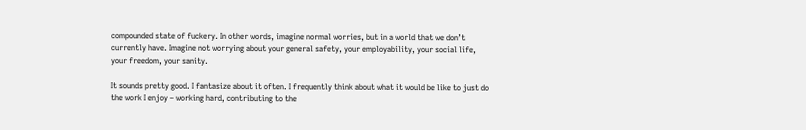compounded state of fuckery. In other words, imagine normal worries, but in a world that we don’t currently have. Imagine not worrying about your general safety, your employability, your social life, your freedom, your sanity.

It sounds pretty good. I fantasize about it often. I frequently think about what it would be like to just do the work I enjoy – working hard, contributing to the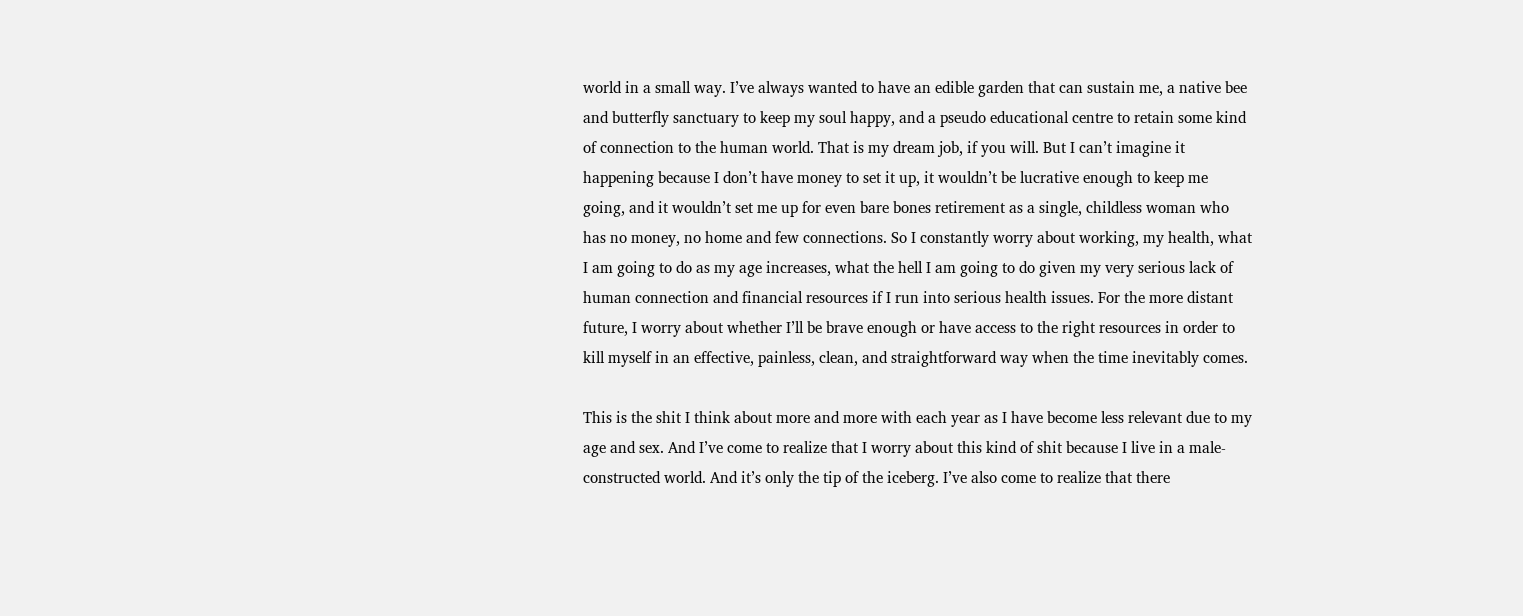world in a small way. I’ve always wanted to have an edible garden that can sustain me, a native bee and butterfly sanctuary to keep my soul happy, and a pseudo educational centre to retain some kind of connection to the human world. That is my dream job, if you will. But I can’t imagine it happening because I don’t have money to set it up, it wouldn’t be lucrative enough to keep me going, and it wouldn’t set me up for even bare bones retirement as a single, childless woman who has no money, no home and few connections. So I constantly worry about working, my health, what I am going to do as my age increases, what the hell I am going to do given my very serious lack of human connection and financial resources if I run into serious health issues. For the more distant future, I worry about whether I’ll be brave enough or have access to the right resources in order to kill myself in an effective, painless, clean, and straightforward way when the time inevitably comes.

This is the shit I think about more and more with each year as I have become less relevant due to my age and sex. And I’ve come to realize that I worry about this kind of shit because I live in a male-constructed world. And it’s only the tip of the iceberg. I’ve also come to realize that there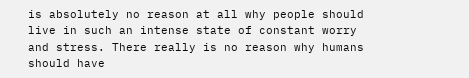is absolutely no reason at all why people should live in such an intense state of constant worry and stress. There really is no reason why humans should have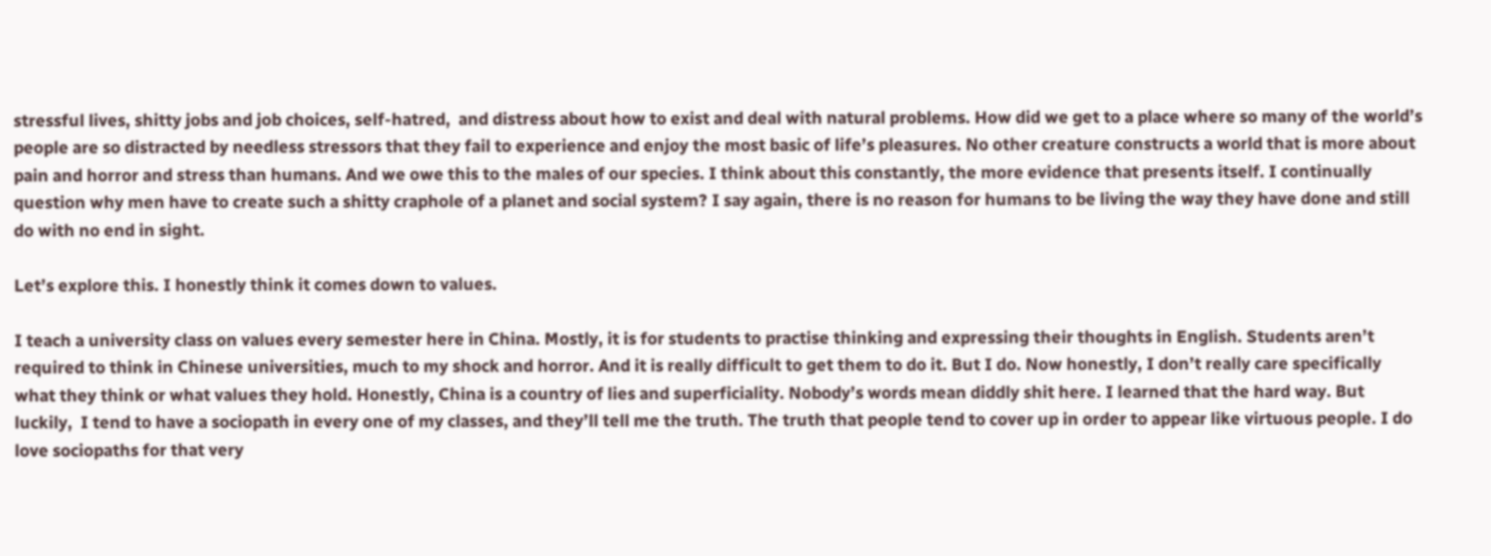stressful lives, shitty jobs and job choices, self-hatred,  and distress about how to exist and deal with natural problems. How did we get to a place where so many of the world’s people are so distracted by needless stressors that they fail to experience and enjoy the most basic of life’s pleasures. No other creature constructs a world that is more about pain and horror and stress than humans. And we owe this to the males of our species. I think about this constantly, the more evidence that presents itself. I continually question why men have to create such a shitty craphole of a planet and social system? I say again, there is no reason for humans to be living the way they have done and still do with no end in sight.

Let’s explore this. I honestly think it comes down to values.

I teach a university class on values every semester here in China. Mostly, it is for students to practise thinking and expressing their thoughts in English. Students aren’t required to think in Chinese universities, much to my shock and horror. And it is really difficult to get them to do it. But I do. Now honestly, I don’t really care specifically what they think or what values they hold. Honestly, China is a country of lies and superficiality. Nobody’s words mean diddly shit here. I learned that the hard way. But luckily,  I tend to have a sociopath in every one of my classes, and they’ll tell me the truth. The truth that people tend to cover up in order to appear like virtuous people. I do love sociopaths for that very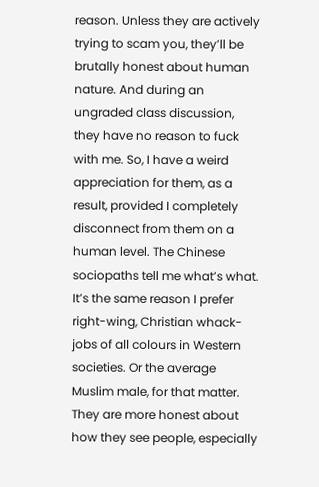reason. Unless they are actively trying to scam you, they’ll be brutally honest about human nature. And during an ungraded class discussion, they have no reason to fuck with me. So, I have a weird appreciation for them, as a result, provided I completely disconnect from them on a human level. The Chinese sociopaths tell me what’s what. It’s the same reason I prefer right-wing, Christian whack-jobs of all colours in Western societies. Or the average Muslim male, for that matter. They are more honest about how they see people, especially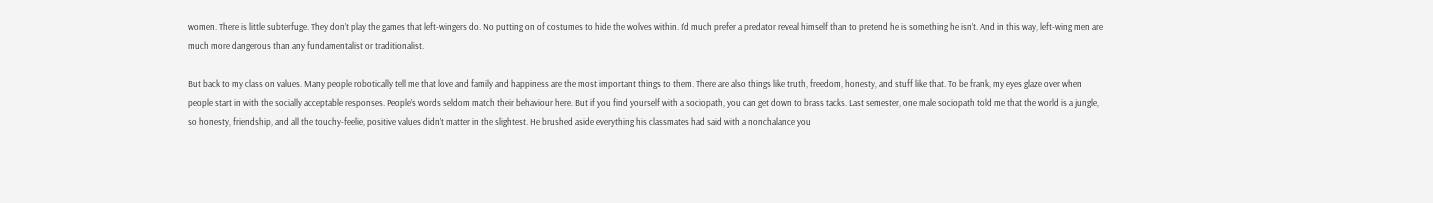women. There is little subterfuge. They don’t play the games that left-wingers do. No putting on of costumes to hide the wolves within. I’d much prefer a predator reveal himself than to pretend he is something he isn’t. And in this way, left-wing men are much more dangerous than any fundamentalist or traditionalist.

But back to my class on values. Many people robotically tell me that love and family and happiness are the most important things to them. There are also things like truth, freedom, honesty, and stuff like that. To be frank, my eyes glaze over when people start in with the socially acceptable responses. People’s words seldom match their behaviour here. But if you find yourself with a sociopath, you can get down to brass tacks. Last semester, one male sociopath told me that the world is a jungle, so honesty, friendship, and all the touchy-feelie, positive values didn’t matter in the slightest. He brushed aside everything his classmates had said with a nonchalance you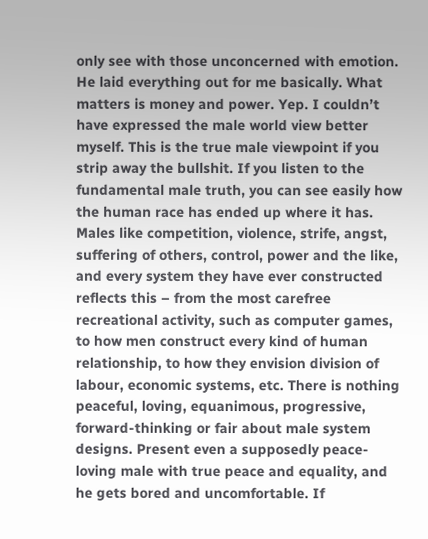only see with those unconcerned with emotion. He laid everything out for me basically. What matters is money and power. Yep. I couldn’t have expressed the male world view better myself. This is the true male viewpoint if you strip away the bullshit. If you listen to the fundamental male truth, you can see easily how the human race has ended up where it has. Males like competition, violence, strife, angst, suffering of others, control, power and the like, and every system they have ever constructed reflects this – from the most carefree recreational activity, such as computer games, to how men construct every kind of human relationship, to how they envision division of labour, economic systems, etc. There is nothing peaceful, loving, equanimous, progressive, forward-thinking or fair about male system designs. Present even a supposedly peace-loving male with true peace and equality, and he gets bored and uncomfortable. If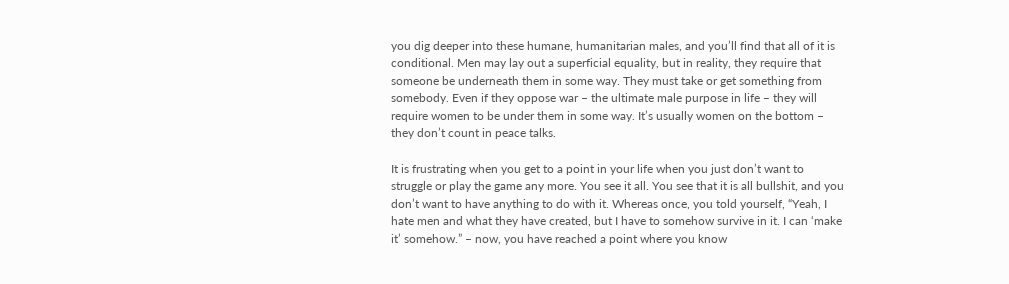you dig deeper into these humane, humanitarian males, and you’ll find that all of it is conditional. Men may lay out a superficial equality, but in reality, they require that someone be underneath them in some way. They must take or get something from somebody. Even if they oppose war – the ultimate male purpose in life – they will require women to be under them in some way. It’s usually women on the bottom – they don’t count in peace talks.

It is frustrating when you get to a point in your life when you just don’t want to struggle or play the game any more. You see it all. You see that it is all bullshit, and you don’t want to have anything to do with it. Whereas once, you told yourself, “Yeah, I hate men and what they have created, but I have to somehow survive in it. I can ‘make it’ somehow.” – now, you have reached a point where you know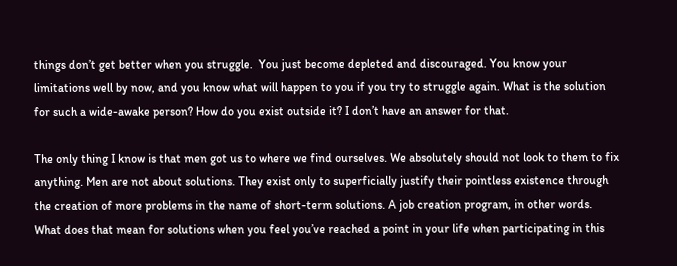things don’t get better when you struggle.  You just become depleted and discouraged. You know your limitations well by now, and you know what will happen to you if you try to struggle again. What is the solution for such a wide-awake person? How do you exist outside it? I don’t have an answer for that.

The only thing I know is that men got us to where we find ourselves. We absolutely should not look to them to fix anything. Men are not about solutions. They exist only to superficially justify their pointless existence through  the creation of more problems in the name of short-term solutions. A job creation program, in other words. What does that mean for solutions when you feel you’ve reached a point in your life when participating in this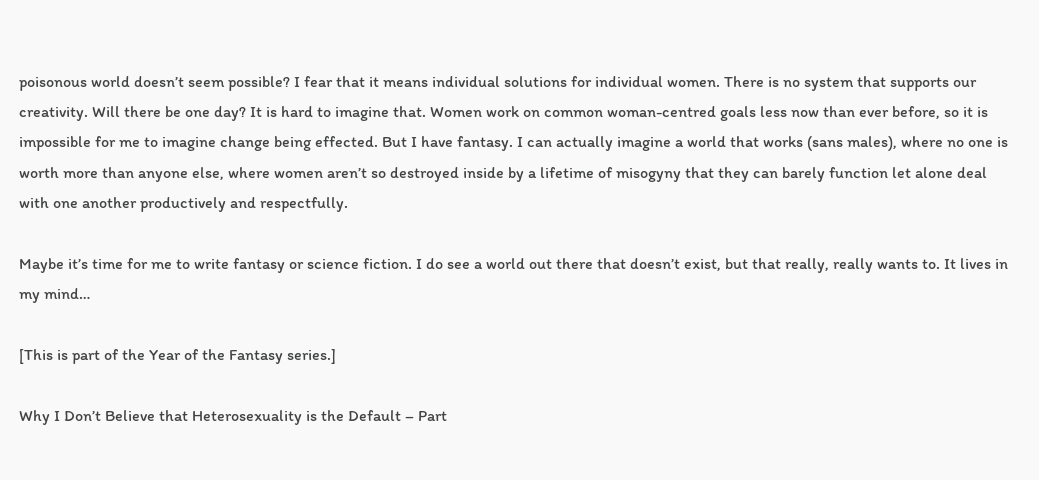poisonous world doesn’t seem possible? I fear that it means individual solutions for individual women. There is no system that supports our creativity. Will there be one day? It is hard to imagine that. Women work on common woman-centred goals less now than ever before, so it is impossible for me to imagine change being effected. But I have fantasy. I can actually imagine a world that works (sans males), where no one is worth more than anyone else, where women aren’t so destroyed inside by a lifetime of misogyny that they can barely function let alone deal with one another productively and respectfully.

Maybe it’s time for me to write fantasy or science fiction. I do see a world out there that doesn’t exist, but that really, really wants to. It lives in my mind…

[This is part of the Year of the Fantasy series.]

Why I Don’t Believe that Heterosexuality is the Default – Part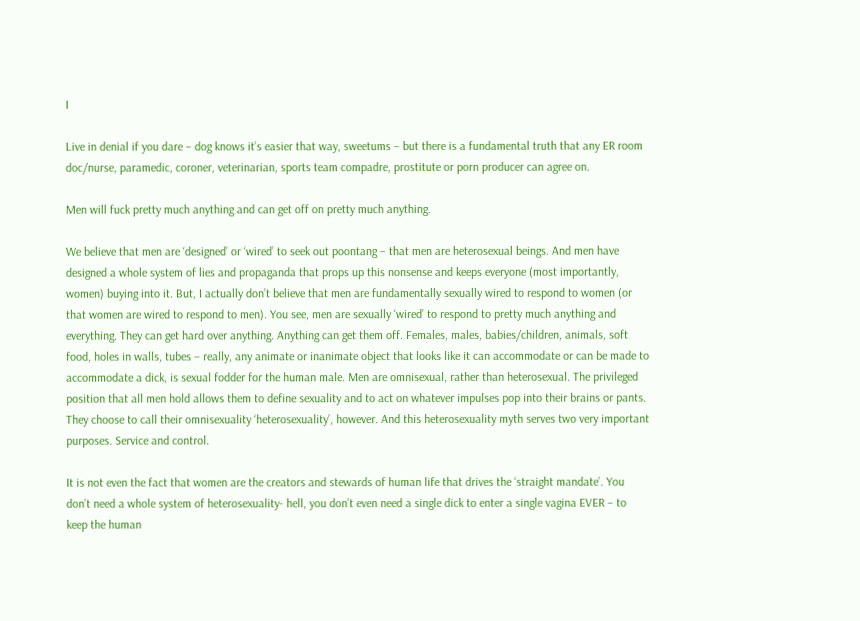I

Live in denial if you dare – dog knows it’s easier that way, sweetums – but there is a fundamental truth that any ER room doc/nurse, paramedic, coroner, veterinarian, sports team compadre, prostitute or porn producer can agree on.

Men will fuck pretty much anything and can get off on pretty much anything.

We believe that men are ‘designed’ or ‘wired’ to seek out poontang – that men are heterosexual beings. And men have designed a whole system of lies and propaganda that props up this nonsense and keeps everyone (most importantly, women) buying into it. But, I actually don’t believe that men are fundamentally sexually wired to respond to women (or that women are wired to respond to men). You see, men are sexually ‘wired’ to respond to pretty much anything and everything. They can get hard over anything. Anything can get them off. Females, males, babies/children, animals, soft food, holes in walls, tubes – really, any animate or inanimate object that looks like it can accommodate or can be made to accommodate a dick, is sexual fodder for the human male. Men are omnisexual, rather than heterosexual. The privileged position that all men hold allows them to define sexuality and to act on whatever impulses pop into their brains or pants. They choose to call their omnisexuality ‘heterosexuality’, however. And this heterosexuality myth serves two very important purposes. Service and control.

It is not even the fact that women are the creators and stewards of human life that drives the ‘straight mandate’. You don’t need a whole system of heterosexuality- hell, you don’t even need a single dick to enter a single vagina EVER – to keep the human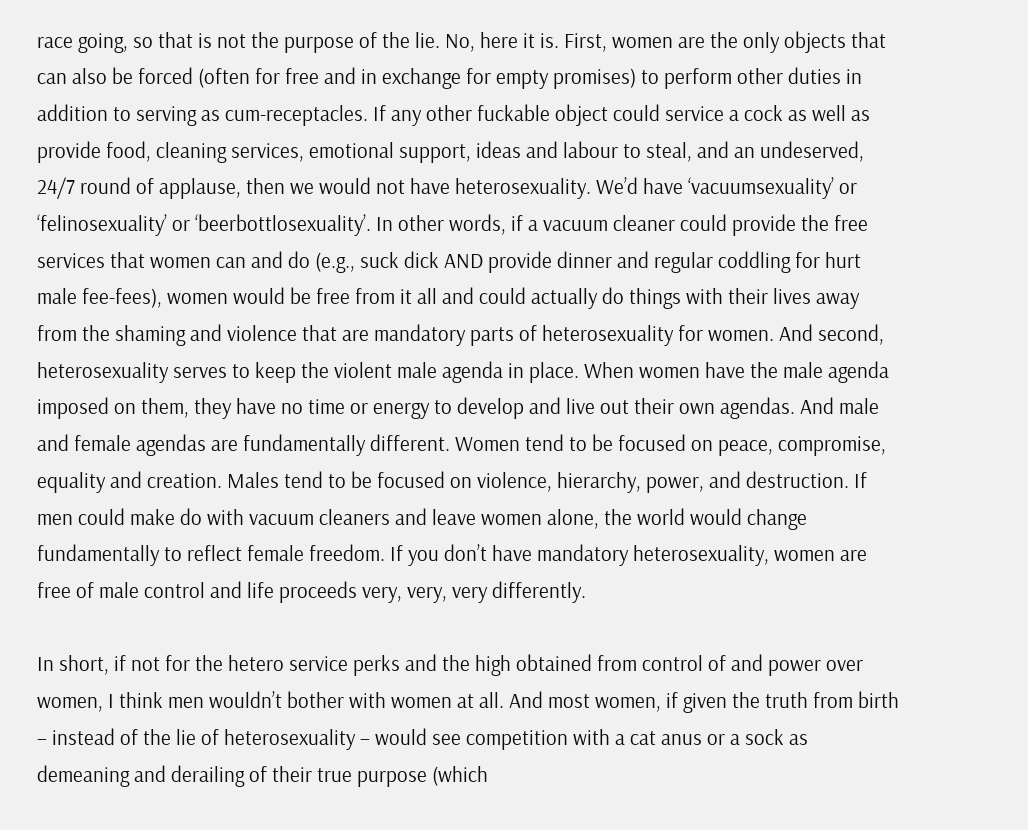race going, so that is not the purpose of the lie. No, here it is. First, women are the only objects that can also be forced (often for free and in exchange for empty promises) to perform other duties in addition to serving as cum-receptacles. If any other fuckable object could service a cock as well as provide food, cleaning services, emotional support, ideas and labour to steal, and an undeserved, 24/7 round of applause, then we would not have heterosexuality. We’d have ‘vacuumsexuality’ or ‘felinosexuality’ or ‘beerbottlosexuality’. In other words, if a vacuum cleaner could provide the free services that women can and do (e.g., suck dick AND provide dinner and regular coddling for hurt male fee-fees), women would be free from it all and could actually do things with their lives away from the shaming and violence that are mandatory parts of heterosexuality for women. And second, heterosexuality serves to keep the violent male agenda in place. When women have the male agenda imposed on them, they have no time or energy to develop and live out their own agendas. And male and female agendas are fundamentally different. Women tend to be focused on peace, compromise, equality and creation. Males tend to be focused on violence, hierarchy, power, and destruction. If men could make do with vacuum cleaners and leave women alone, the world would change fundamentally to reflect female freedom. If you don’t have mandatory heterosexuality, women are free of male control and life proceeds very, very, very differently.

In short, if not for the hetero service perks and the high obtained from control of and power over women, I think men wouldn’t bother with women at all. And most women, if given the truth from birth – instead of the lie of heterosexuality – would see competition with a cat anus or a sock as demeaning and derailing of their true purpose (which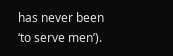has never been ‘to serve men’).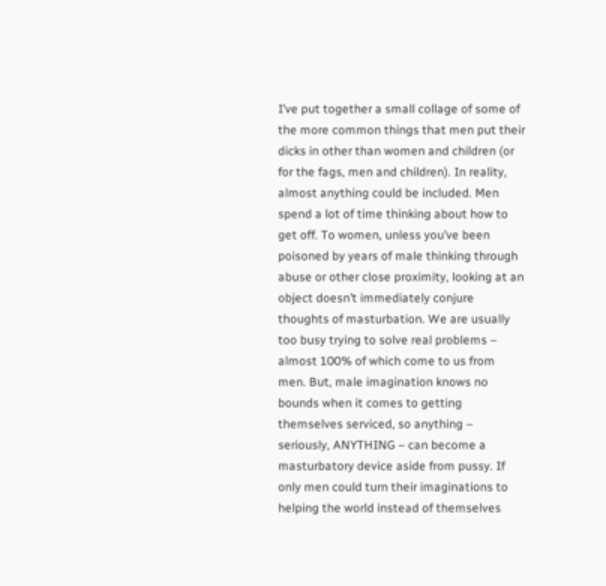I’ve put together a small collage of some of the more common things that men put their dicks in other than women and children (or for the fags, men and children). In reality, almost anything could be included. Men spend a lot of time thinking about how to get off. To women, unless you’ve been poisoned by years of male thinking through abuse or other close proximity, looking at an object doesn’t immediately conjure thoughts of masturbation. We are usually too busy trying to solve real problems – almost 100% of which come to us from men. But, male imagination knows no bounds when it comes to getting themselves serviced, so anything – seriously, ANYTHING – can become a masturbatory device aside from pussy. If only men could turn their imaginations to helping the world instead of themselves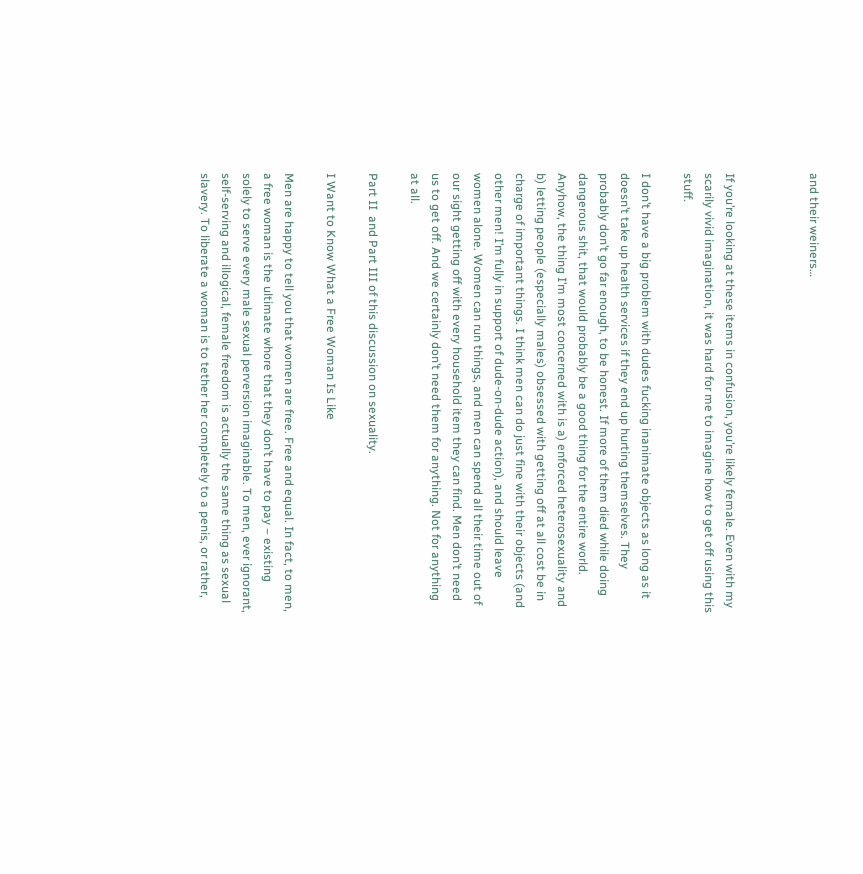and their weiners…



If you’re looking at these items in confusion, you’re likely female. Even with my scarily vivid imagination, it was hard for me to imagine how to get off using this stuff.

I don’t have a big problem with dudes fucking inanimate objects as long as it doesn’t take up health services if they end up hurting themselves. They probably don’t go far enough, to be honest. If more of them died while doing dangerous shit, that would probably be a good thing for the entire world. Anyhow, the thing I’m most concerned with is a) enforced heterosexuality and b) letting people (especially males) obsessed with getting off at all cost be in charge of important things. I think men can do just fine with their objects (and other men! I’m fully in support of dude-on-dude action), and should leave women alone. Women can run things, and men can spend all their time out of our sight getting off with every household item they can find. Men don’t need us to get off. And we certainly don’t need them for anything. Not for anything at all.

Part II  and Part III of this discussion on sexuality.

I Want to Know What a Free Woman Is Like

Men are happy to tell you that women are free. Free and equal. In fact, to men, a free woman is the ultimate whore that they don’t have to pay – existing solely to serve every male sexual perversion imaginable. To men, ever ignorant, self-serving and illogical, female freedom is actually the same thing as sexual slavery. To liberate a woman is to tether her completely to a penis, or rather,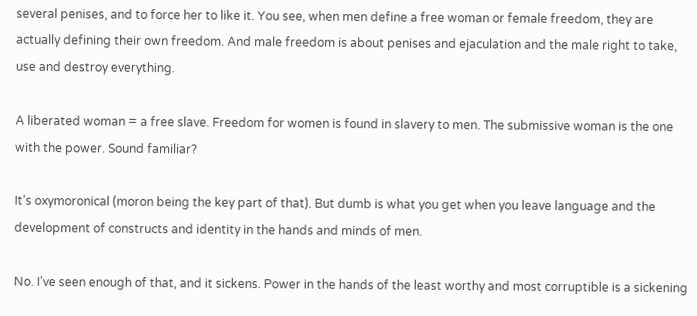several penises, and to force her to like it. You see, when men define a free woman or female freedom, they are actually defining their own freedom. And male freedom is about penises and ejaculation and the male right to take, use and destroy everything.

A liberated woman = a free slave. Freedom for women is found in slavery to men. The submissive woman is the one with the power. Sound familiar?

It’s oxymoronical (moron being the key part of that). But dumb is what you get when you leave language and the development of constructs and identity in the hands and minds of men.

No. I’ve seen enough of that, and it sickens. Power in the hands of the least worthy and most corruptible is a sickening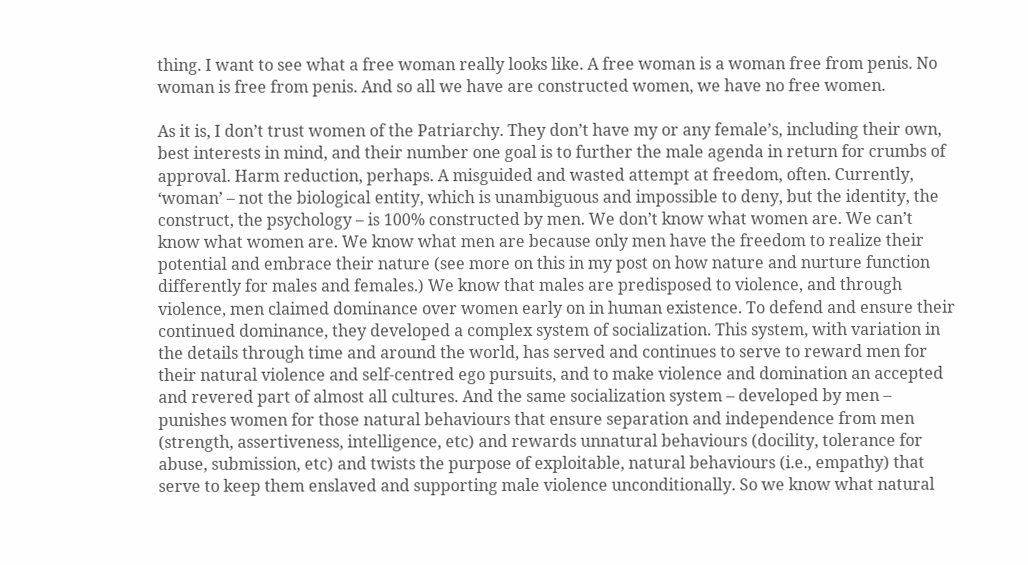thing. I want to see what a free woman really looks like. A free woman is a woman free from penis. No woman is free from penis. And so all we have are constructed women, we have no free women.

As it is, I don’t trust women of the Patriarchy. They don’t have my or any female’s, including their own, best interests in mind, and their number one goal is to further the male agenda in return for crumbs of approval. Harm reduction, perhaps. A misguided and wasted attempt at freedom, often. Currently, ‘woman’ – not the biological entity, which is unambiguous and impossible to deny, but the identity, the construct, the psychology – is 100% constructed by men. We don’t know what women are. We can’t know what women are. We know what men are because only men have the freedom to realize their potential and embrace their nature (see more on this in my post on how nature and nurture function differently for males and females.) We know that males are predisposed to violence, and through violence, men claimed dominance over women early on in human existence. To defend and ensure their continued dominance, they developed a complex system of socialization. This system, with variation in the details through time and around the world, has served and continues to serve to reward men for their natural violence and self-centred ego pursuits, and to make violence and domination an accepted and revered part of almost all cultures. And the same socialization system – developed by men – punishes women for those natural behaviours that ensure separation and independence from men (strength, assertiveness, intelligence, etc) and rewards unnatural behaviours (docility, tolerance for abuse, submission, etc) and twists the purpose of exploitable, natural behaviours (i.e., empathy) that serve to keep them enslaved and supporting male violence unconditionally. So we know what natural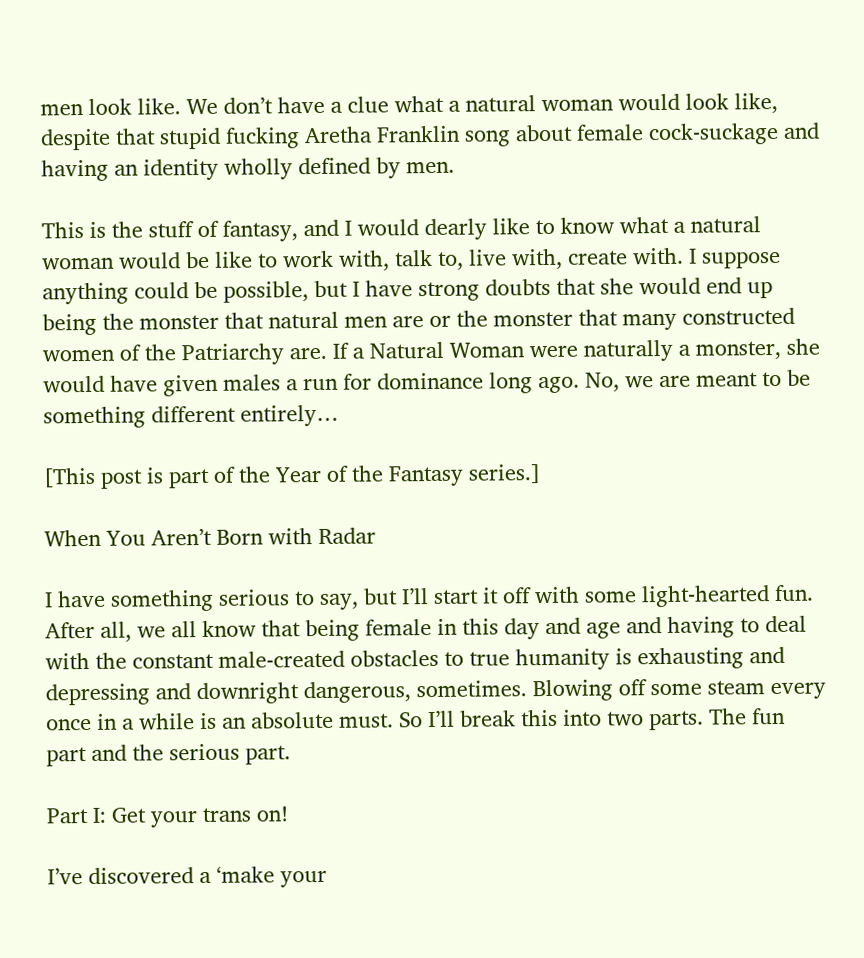men look like. We don’t have a clue what a natural woman would look like, despite that stupid fucking Aretha Franklin song about female cock-suckage and having an identity wholly defined by men.

This is the stuff of fantasy, and I would dearly like to know what a natural woman would be like to work with, talk to, live with, create with. I suppose anything could be possible, but I have strong doubts that she would end up being the monster that natural men are or the monster that many constructed women of the Patriarchy are. If a Natural Woman were naturally a monster, she would have given males a run for dominance long ago. No, we are meant to be something different entirely…

[This post is part of the Year of the Fantasy series.]

When You Aren’t Born with Radar

I have something serious to say, but I’ll start it off with some light-hearted fun. After all, we all know that being female in this day and age and having to deal with the constant male-created obstacles to true humanity is exhausting and depressing and downright dangerous, sometimes. Blowing off some steam every once in a while is an absolute must. So I’ll break this into two parts. The fun part and the serious part.

Part I: Get your trans on!

I’ve discovered a ‘make your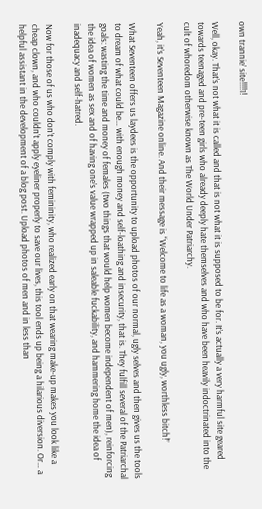own trannie’ site!!!!1!

Well, okay. That’s not what it is called and that is not what it is supposed to be for. It’s actually a very harmful site geared towards teenaged and pre-teen girls who already deeply hate themselves and who have been heavily indoctrinated into the cult of whoredom otherwise known as The World Under Patriarchy.

Yeah, it’s Seventeen Magazine online. And their message is “Welcome to life as a woman, you ugly, worthless bitch!”

What Seventeen offers us laydees is the opportunity to upload photos of our normal, ugly selves and then gives us the tools to dream of what could be… with enough money and self-loathing and insecurity, that is. They fulfill several of the Patriarchal goals: wasting the time and money of females (two things that would help women become independent of men), reinforcing the idea of women as sex and of having one’s value wrapped up in saleable fuckability, and hammering home the idea of inadequacy and self-hatred.

Now for those of us who don’t comply with femininity, who realized early on that wearing make-up makes you look like a cheap clown, and who couldn’t apply eyeliner properly to save our lives, this tool ends up being a hilarious diversion. Or… a helpful assistant in the development of a blog post. Upload photos of men and in less than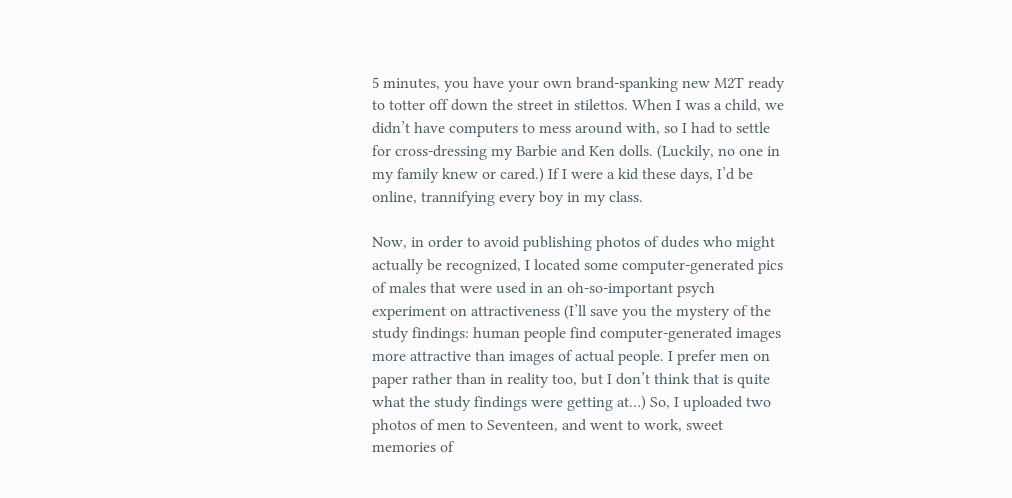5 minutes, you have your own brand-spanking new M2T ready to totter off down the street in stilettos. When I was a child, we didn’t have computers to mess around with, so I had to settle for cross-dressing my Barbie and Ken dolls. (Luckily, no one in my family knew or cared.) If I were a kid these days, I’d be online, trannifying every boy in my class.

Now, in order to avoid publishing photos of dudes who might actually be recognized, I located some computer-generated pics of males that were used in an oh-so-important psych experiment on attractiveness (I’ll save you the mystery of the study findings: human people find computer-generated images more attractive than images of actual people. I prefer men on paper rather than in reality too, but I don’t think that is quite what the study findings were getting at…) So, I uploaded two photos of men to Seventeen, and went to work, sweet memories of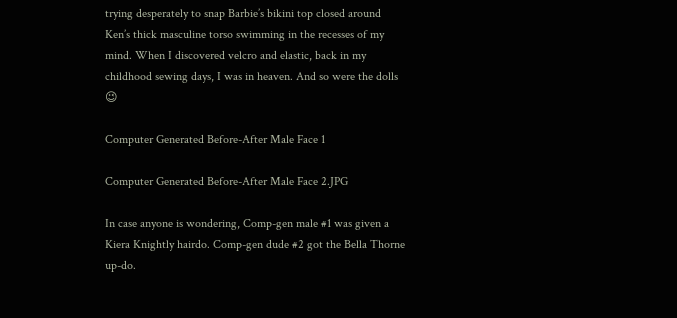trying desperately to snap Barbie’s bikini top closed around Ken’s thick masculine torso swimming in the recesses of my mind. When I discovered velcro and elastic, back in my childhood sewing days, I was in heaven. And so were the dolls 😉

Computer Generated Before-After Male Face 1

Computer Generated Before-After Male Face 2.JPG

In case anyone is wondering, Comp-gen male #1 was given a Kiera Knightly hairdo. Comp-gen dude #2 got the Bella Thorne up-do.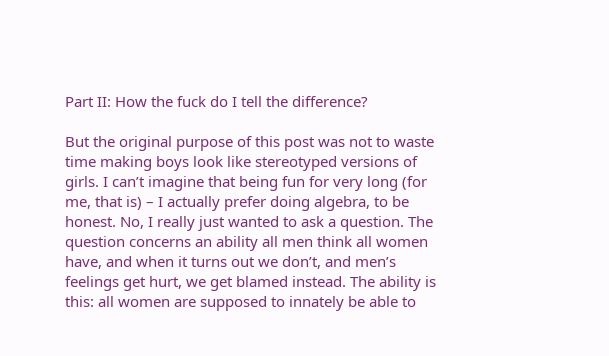Part II: How the fuck do I tell the difference?

But the original purpose of this post was not to waste time making boys look like stereotyped versions of girls. I can’t imagine that being fun for very long (for me, that is) – I actually prefer doing algebra, to be honest. No, I really just wanted to ask a question. The question concerns an ability all men think all women have, and when it turns out we don’t, and men’s feelings get hurt, we get blamed instead. The ability is this: all women are supposed to innately be able to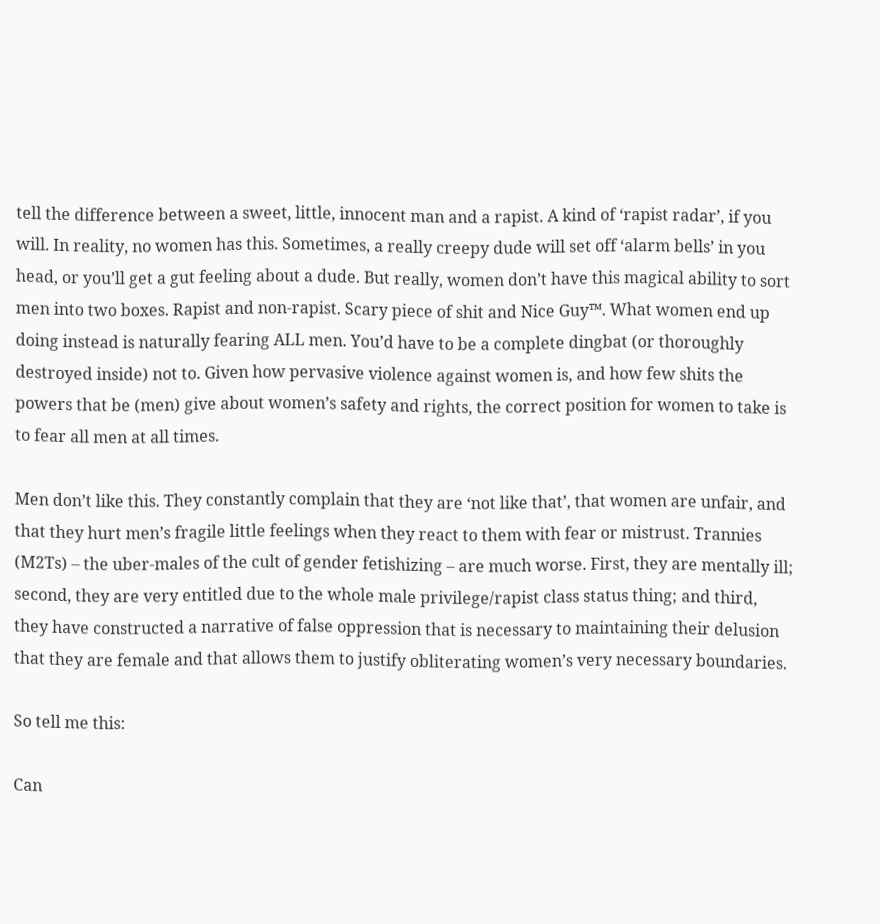tell the difference between a sweet, little, innocent man and a rapist. A kind of ‘rapist radar’, if you will. In reality, no women has this. Sometimes, a really creepy dude will set off ‘alarm bells’ in you head, or you’ll get a gut feeling about a dude. But really, women don’t have this magical ability to sort men into two boxes. Rapist and non-rapist. Scary piece of shit and Nice Guy™. What women end up doing instead is naturally fearing ALL men. You’d have to be a complete dingbat (or thoroughly destroyed inside) not to. Given how pervasive violence against women is, and how few shits the powers that be (men) give about women’s safety and rights, the correct position for women to take is to fear all men at all times.

Men don’t like this. They constantly complain that they are ‘not like that’, that women are unfair, and that they hurt men’s fragile little feelings when they react to them with fear or mistrust. Trannies (M2Ts) – the uber-males of the cult of gender fetishizing – are much worse. First, they are mentally ill; second, they are very entitled due to the whole male privilege/rapist class status thing; and third, they have constructed a narrative of false oppression that is necessary to maintaining their delusion that they are female and that allows them to justify obliterating women’s very necessary boundaries.

So tell me this:

Can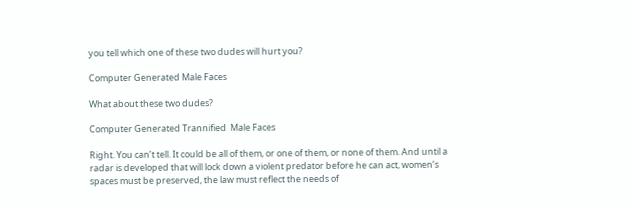you tell which one of these two dudes will hurt you?

Computer Generated Male Faces

What about these two dudes?

Computer Generated Trannified  Male Faces

Right. You can’t tell. It could be all of them, or one of them, or none of them. And until a radar is developed that will lock down a violent predator before he can act, women’s spaces must be preserved, the law must reflect the needs of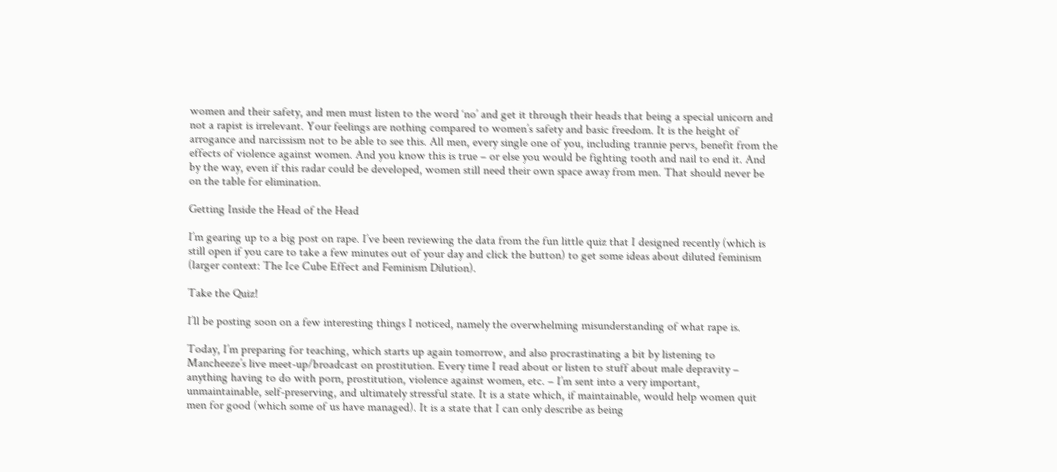women and their safety, and men must listen to the word ‘no’ and get it through their heads that being a special unicorn and not a rapist is irrelevant. Your feelings are nothing compared to women’s safety and basic freedom. It is the height of arrogance and narcissism not to be able to see this. All men, every single one of you, including trannie pervs, benefit from the effects of violence against women. And you know this is true – or else you would be fighting tooth and nail to end it. And by the way, even if this radar could be developed, women still need their own space away from men. That should never be on the table for elimination.

Getting Inside the Head of the Head

I’m gearing up to a big post on rape. I’ve been reviewing the data from the fun little quiz that I designed recently (which is still open if you care to take a few minutes out of your day and click the button) to get some ideas about diluted feminism (larger context: The Ice Cube Effect and Feminism Dilution).

Take the Quiz!

I’ll be posting soon on a few interesting things I noticed, namely the overwhelming misunderstanding of what rape is.

Today, I’m preparing for teaching, which starts up again tomorrow, and also procrastinating a bit by listening to Mancheeze’s live meet-up/broadcast on prostitution. Every time I read about or listen to stuff about male depravity – anything having to do with porn, prostitution, violence against women, etc. – I’m sent into a very important, unmaintainable, self-preserving, and ultimately stressful state. It is a state which, if maintainable, would help women quit men for good (which some of us have managed). It is a state that I can only describe as being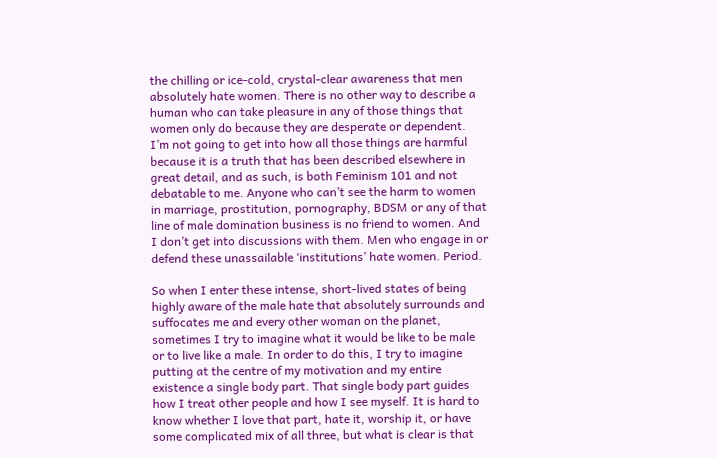the chilling or ice-cold, crystal-clear awareness that men absolutely hate women. There is no other way to describe a human who can take pleasure in any of those things that women only do because they are desperate or dependent. I’m not going to get into how all those things are harmful because it is a truth that has been described elsewhere in great detail, and as such, is both Feminism 101 and not debatable to me. Anyone who can’t see the harm to women in marriage, prostitution, pornography, BDSM or any of that line of male domination business is no friend to women. And I don’t get into discussions with them. Men who engage in or defend these unassailable ‘institutions’ hate women. Period.

So when I enter these intense, short-lived states of being highly aware of the male hate that absolutely surrounds and suffocates me and every other woman on the planet, sometimes I try to imagine what it would be like to be male or to live like a male. In order to do this, I try to imagine putting at the centre of my motivation and my entire existence a single body part. That single body part guides how I treat other people and how I see myself. It is hard to know whether I love that part, hate it, worship it, or have some complicated mix of all three, but what is clear is that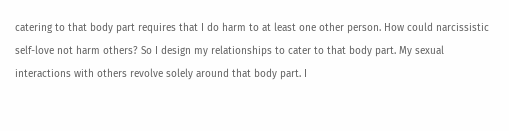catering to that body part requires that I do harm to at least one other person. How could narcissistic self-love not harm others? So I design my relationships to cater to that body part. My sexual interactions with others revolve solely around that body part. I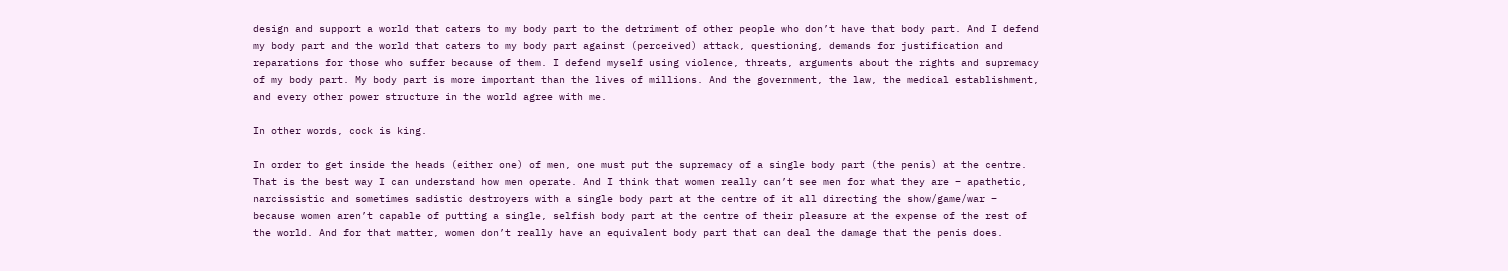design and support a world that caters to my body part to the detriment of other people who don’t have that body part. And I defend my body part and the world that caters to my body part against (perceived) attack, questioning, demands for justification and reparations for those who suffer because of them. I defend myself using violence, threats, arguments about the rights and supremacy of my body part. My body part is more important than the lives of millions. And the government, the law, the medical establishment, and every other power structure in the world agree with me.

In other words, cock is king.

In order to get inside the heads (either one) of men, one must put the supremacy of a single body part (the penis) at the centre. That is the best way I can understand how men operate. And I think that women really can’t see men for what they are – apathetic, narcissistic and sometimes sadistic destroyers with a single body part at the centre of it all directing the show/game/war – because women aren’t capable of putting a single, selfish body part at the centre of their pleasure at the expense of the rest of the world. And for that matter, women don’t really have an equivalent body part that can deal the damage that the penis does.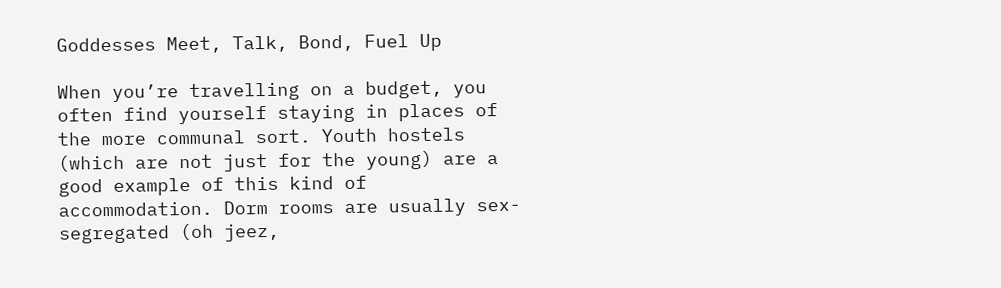Goddesses Meet, Talk, Bond, Fuel Up

When you’re travelling on a budget, you often find yourself staying in places of the more communal sort. Youth hostels (which are not just for the young) are a good example of this kind of accommodation. Dorm rooms are usually sex-segregated (oh jeez,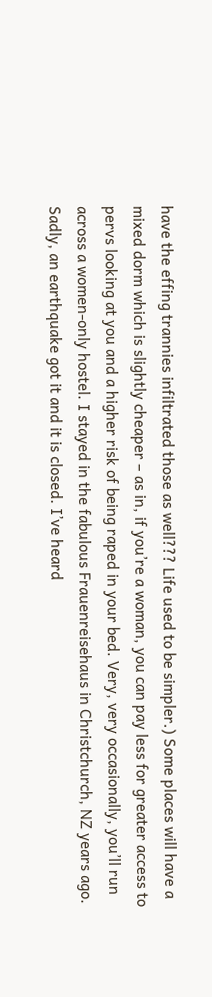have the effing trannies infiltrated those as well??? Life used to be simpler.) Some places will have a mixed dorm which is slightly cheaper – as in, if you’re a woman, you can pay less for greater access to pervs looking at you and a higher risk of being raped in your bed. Very, very occasionally, you’ll run across a women-only hostel. I stayed in the fabulous Frauenreisehaus in Christchurch, NZ years ago. Sadly, an earthquake got it and it is closed. I’ve heard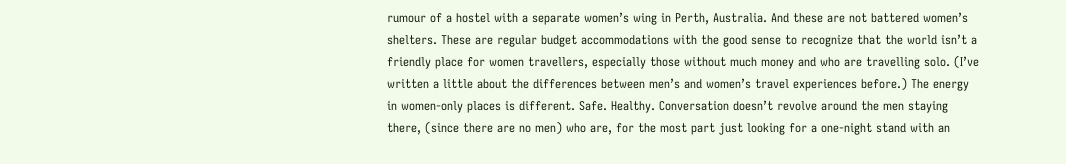rumour of a hostel with a separate women’s wing in Perth, Australia. And these are not battered women’s shelters. These are regular budget accommodations with the good sense to recognize that the world isn’t a friendly place for women travellers, especially those without much money and who are travelling solo. (I’ve written a little about the differences between men’s and women’s travel experiences before.) The energy in women-only places is different. Safe. Healthy. Conversation doesn’t revolve around the men staying there, (since there are no men) who are, for the most part just looking for a one-night stand with an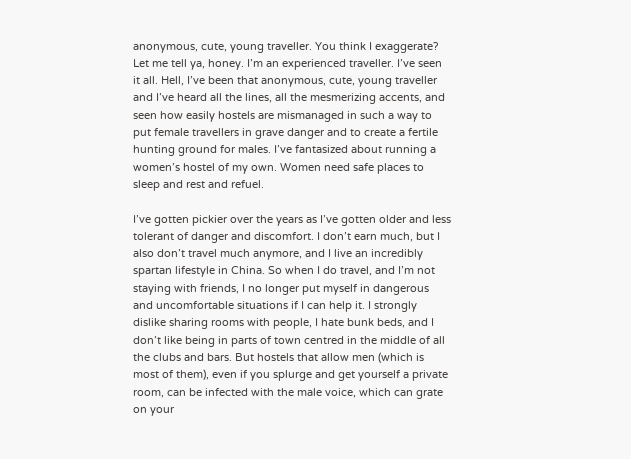anonymous, cute, young traveller. You think I exaggerate? Let me tell ya, honey. I’m an experienced traveller. I’ve seen it all. Hell, I’ve been that anonymous, cute, young traveller and I’ve heard all the lines, all the mesmerizing accents, and seen how easily hostels are mismanaged in such a way to put female travellers in grave danger and to create a fertile hunting ground for males. I’ve fantasized about running a women’s hostel of my own. Women need safe places to sleep and rest and refuel.

I’ve gotten pickier over the years as I’ve gotten older and less tolerant of danger and discomfort. I don’t earn much, but I also don’t travel much anymore, and I live an incredibly spartan lifestyle in China. So when I do travel, and I’m not staying with friends, I no longer put myself in dangerous and uncomfortable situations if I can help it. I strongly dislike sharing rooms with people, I hate bunk beds, and I don’t like being in parts of town centred in the middle of all the clubs and bars. But hostels that allow men (which is most of them), even if you splurge and get yourself a private room, can be infected with the male voice, which can grate on your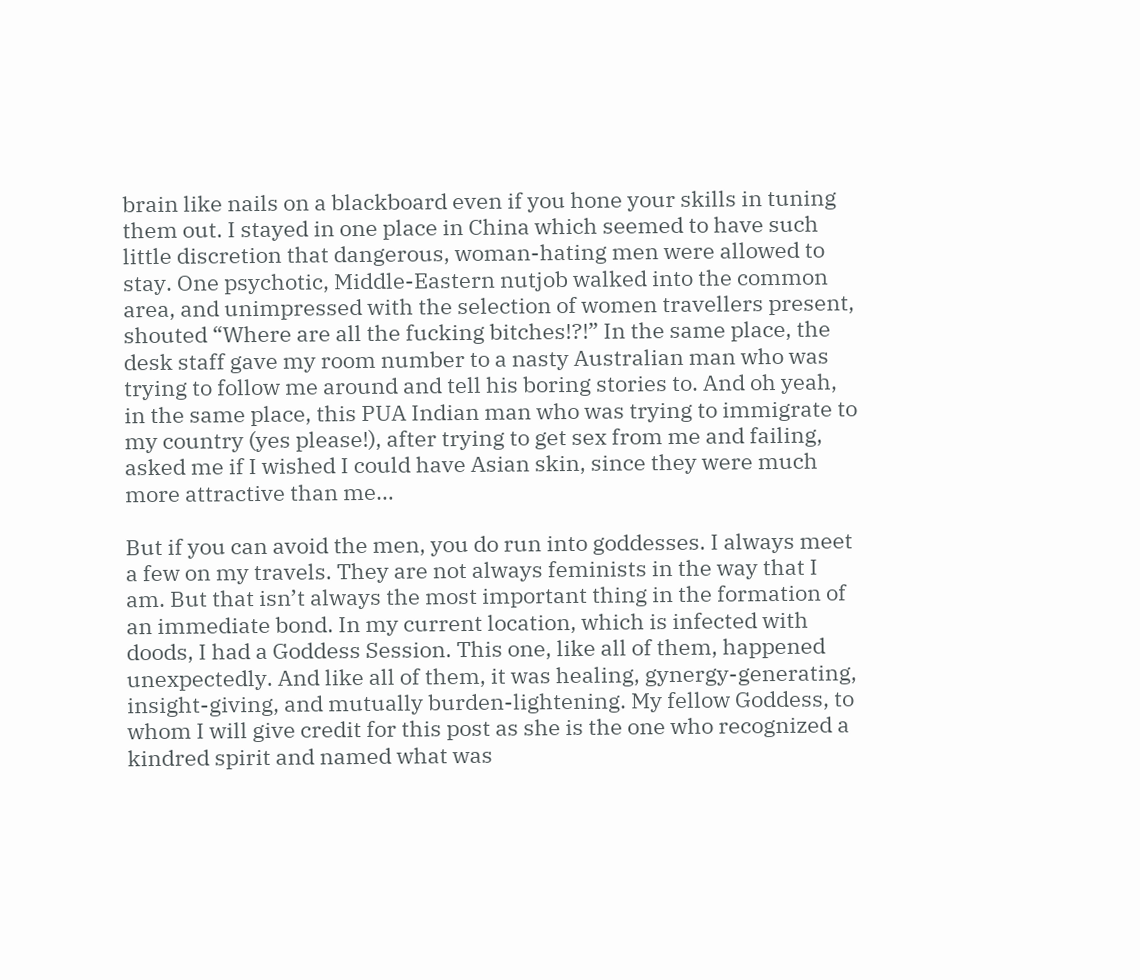brain like nails on a blackboard even if you hone your skills in tuning them out. I stayed in one place in China which seemed to have such little discretion that dangerous, woman-hating men were allowed to stay. One psychotic, Middle-Eastern nutjob walked into the common area, and unimpressed with the selection of women travellers present, shouted “Where are all the fucking bitches!?!” In the same place, the desk staff gave my room number to a nasty Australian man who was trying to follow me around and tell his boring stories to. And oh yeah, in the same place, this PUA Indian man who was trying to immigrate to my country (yes please!), after trying to get sex from me and failing, asked me if I wished I could have Asian skin, since they were much more attractive than me…

But if you can avoid the men, you do run into goddesses. I always meet a few on my travels. They are not always feminists in the way that I am. But that isn’t always the most important thing in the formation of an immediate bond. In my current location, which is infected with doods, I had a Goddess Session. This one, like all of them, happened unexpectedly. And like all of them, it was healing, gynergy-generating, insight-giving, and mutually burden-lightening. My fellow Goddess, to whom I will give credit for this post as she is the one who recognized a kindred spirit and named what was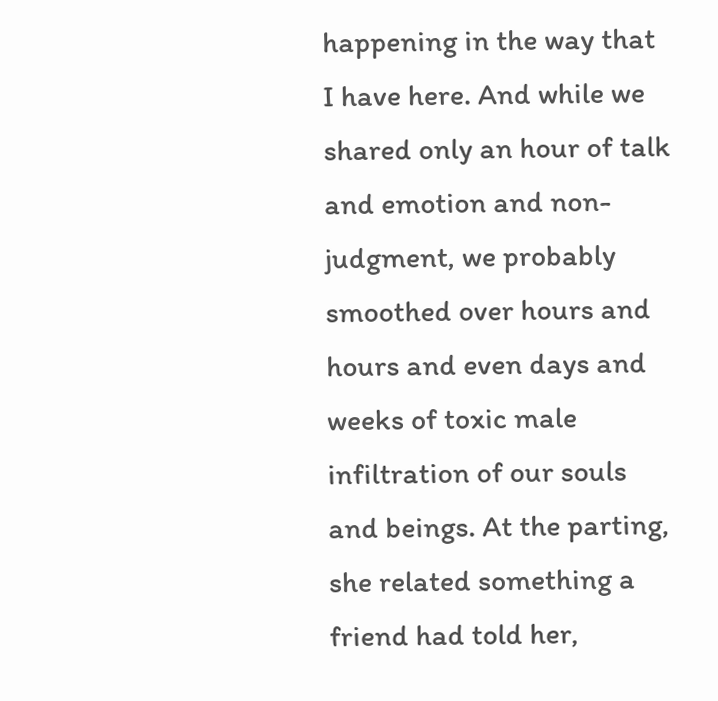happening in the way that I have here. And while we shared only an hour of talk and emotion and non-judgment, we probably smoothed over hours and hours and even days and weeks of toxic male infiltration of our souls and beings. At the parting, she related something a friend had told her,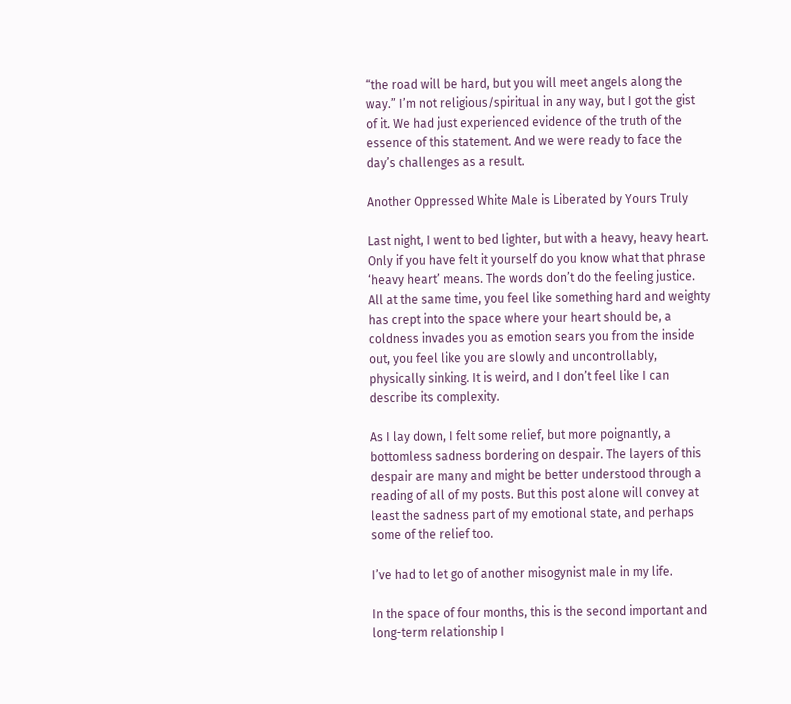“the road will be hard, but you will meet angels along the way.” I’m not religious/spiritual in any way, but I got the gist of it. We had just experienced evidence of the truth of the essence of this statement. And we were ready to face the day’s challenges as a result.

Another Oppressed White Male is Liberated by Yours Truly

Last night, I went to bed lighter, but with a heavy, heavy heart. Only if you have felt it yourself do you know what that phrase ‘heavy heart’ means. The words don’t do the feeling justice. All at the same time, you feel like something hard and weighty has crept into the space where your heart should be, a coldness invades you as emotion sears you from the inside out, you feel like you are slowly and uncontrollably, physically sinking. It is weird, and I don’t feel like I can describe its complexity.

As I lay down, I felt some relief, but more poignantly, a bottomless sadness bordering on despair. The layers of this despair are many and might be better understood through a reading of all of my posts. But this post alone will convey at least the sadness part of my emotional state, and perhaps some of the relief too.

I’ve had to let go of another misogynist male in my life.

In the space of four months, this is the second important and long-term relationship I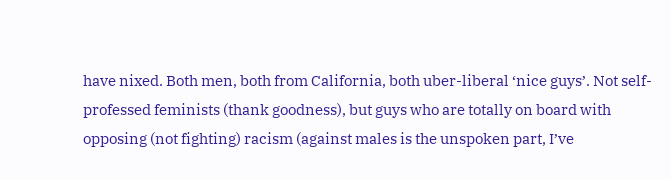have nixed. Both men, both from California, both uber-liberal ‘nice guys’. Not self-professed feminists (thank goodness), but guys who are totally on board with opposing (not fighting) racism (against males is the unspoken part, I’ve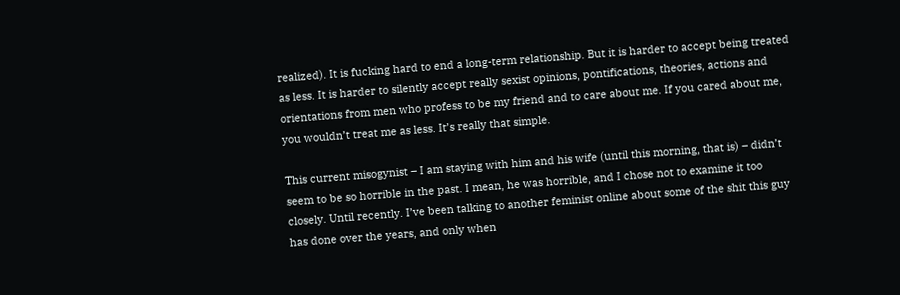realized). It is fucking hard to end a long-term relationship. But it is harder to accept being treated as less. It is harder to silently accept really sexist opinions, pontifications, theories, actions and orientations from men who profess to be my friend and to care about me. If you cared about me, you wouldn’t treat me as less. It’s really that simple.

This current misogynist – I am staying with him and his wife (until this morning, that is) – didn’t seem to be so horrible in the past. I mean, he was horrible, and I chose not to examine it too closely. Until recently. I’ve been talking to another feminist online about some of the shit this guy has done over the years, and only when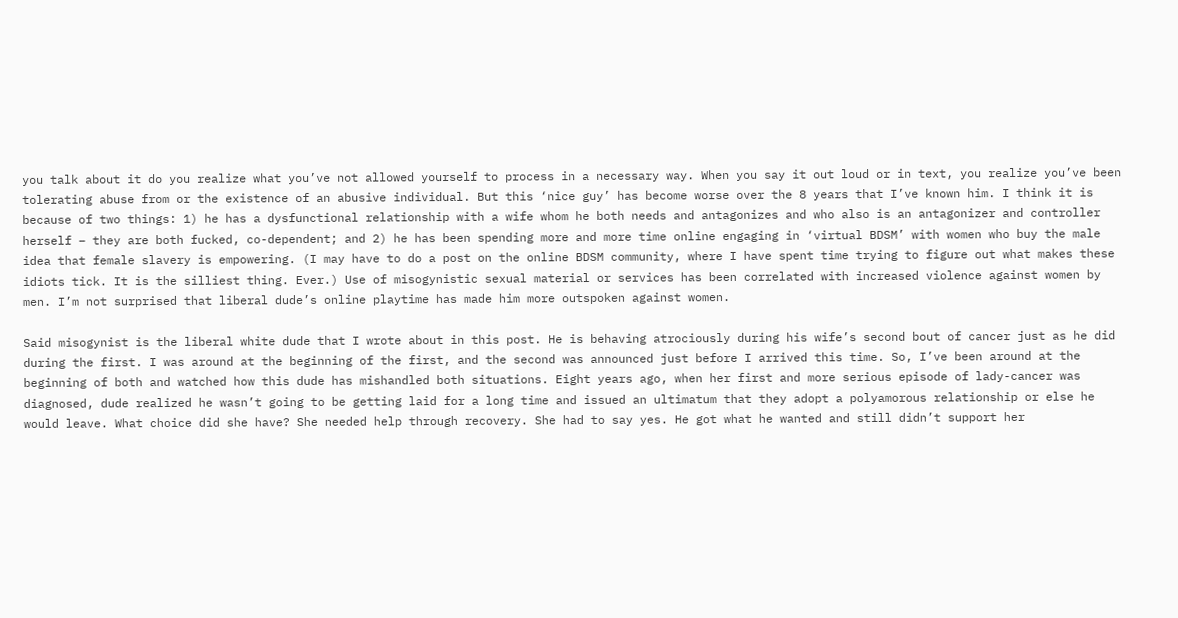you talk about it do you realize what you’ve not allowed yourself to process in a necessary way. When you say it out loud or in text, you realize you’ve been tolerating abuse from or the existence of an abusive individual. But this ‘nice guy’ has become worse over the 8 years that I’ve known him. I think it is because of two things: 1) he has a dysfunctional relationship with a wife whom he both needs and antagonizes and who also is an antagonizer and controller herself – they are both fucked, co-dependent; and 2) he has been spending more and more time online engaging in ‘virtual BDSM’ with women who buy the male idea that female slavery is empowering. (I may have to do a post on the online BDSM community, where I have spent time trying to figure out what makes these idiots tick. It is the silliest thing. Ever.) Use of misogynistic sexual material or services has been correlated with increased violence against women by men. I’m not surprised that liberal dude’s online playtime has made him more outspoken against women.

Said misogynist is the liberal white dude that I wrote about in this post. He is behaving atrociously during his wife’s second bout of cancer just as he did during the first. I was around at the beginning of the first, and the second was announced just before I arrived this time. So, I’ve been around at the beginning of both and watched how this dude has mishandled both situations. Eight years ago, when her first and more serious episode of lady-cancer was diagnosed, dude realized he wasn’t going to be getting laid for a long time and issued an ultimatum that they adopt a polyamorous relationship or else he would leave. What choice did she have? She needed help through recovery. She had to say yes. He got what he wanted and still didn’t support her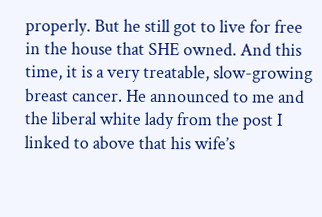properly. But he still got to live for free in the house that SHE owned. And this time, it is a very treatable, slow-growing breast cancer. He announced to me and the liberal white lady from the post I linked to above that his wife’s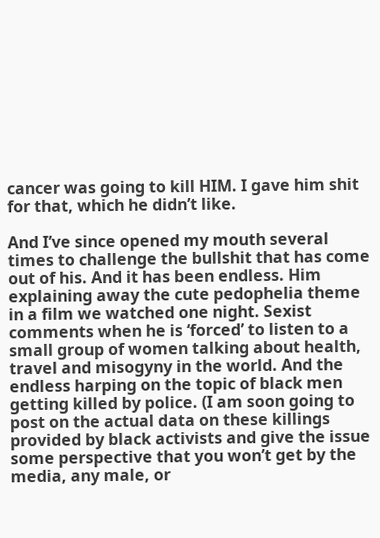cancer was going to kill HIM. I gave him shit for that, which he didn’t like.

And I’ve since opened my mouth several times to challenge the bullshit that has come out of his. And it has been endless. Him explaining away the cute pedophelia theme in a film we watched one night. Sexist comments when he is ‘forced’ to listen to a small group of women talking about health, travel and misogyny in the world. And the endless harping on the topic of black men getting killed by police. (I am soon going to post on the actual data on these killings provided by black activists and give the issue some perspective that you won’t get by the media, any male, or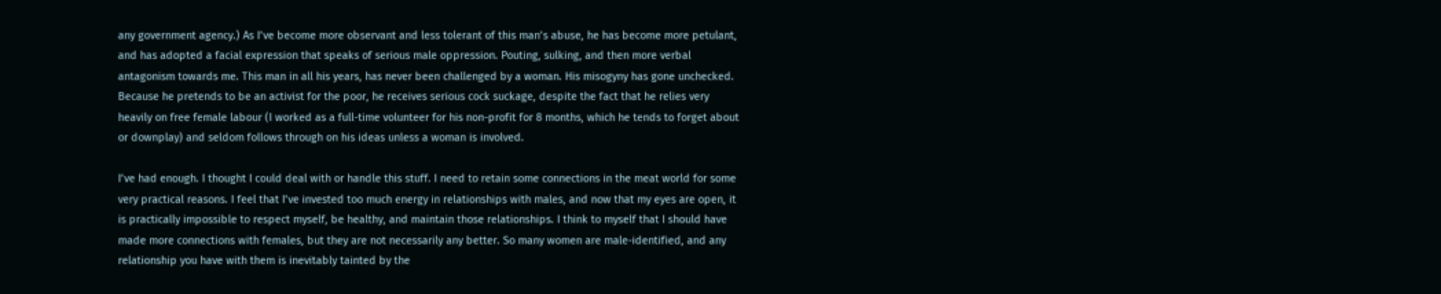any government agency.) As I’ve become more observant and less tolerant of this man’s abuse, he has become more petulant, and has adopted a facial expression that speaks of serious male oppression. Pouting, sulking, and then more verbal antagonism towards me. This man in all his years, has never been challenged by a woman. His misogyny has gone unchecked. Because he pretends to be an activist for the poor, he receives serious cock suckage, despite the fact that he relies very heavily on free female labour (I worked as a full-time volunteer for his non-profit for 8 months, which he tends to forget about or downplay) and seldom follows through on his ideas unless a woman is involved.

I’ve had enough. I thought I could deal with or handle this stuff. I need to retain some connections in the meat world for some very practical reasons. I feel that I’ve invested too much energy in relationships with males, and now that my eyes are open, it is practically impossible to respect myself, be healthy, and maintain those relationships. I think to myself that I should have made more connections with females, but they are not necessarily any better. So many women are male-identified, and any relationship you have with them is inevitably tainted by the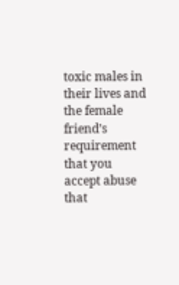toxic males in their lives and the female friend’s requirement that you accept abuse that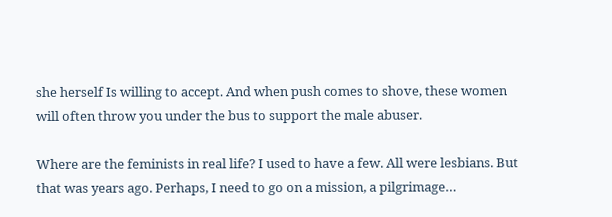she herself Is willing to accept. And when push comes to shove, these women will often throw you under the bus to support the male abuser.

Where are the feminists in real life? I used to have a few. All were lesbians. But that was years ago. Perhaps, I need to go on a mission, a pilgrimage…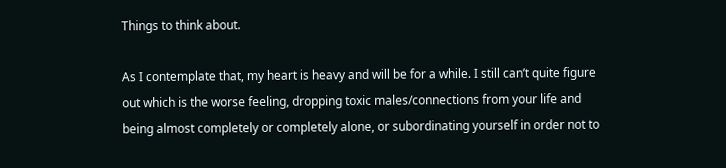Things to think about.

As I contemplate that, my heart is heavy and will be for a while. I still can’t quite figure out which is the worse feeling, dropping toxic males/connections from your life and being almost completely or completely alone, or subordinating yourself in order not to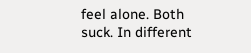feel alone. Both suck. In different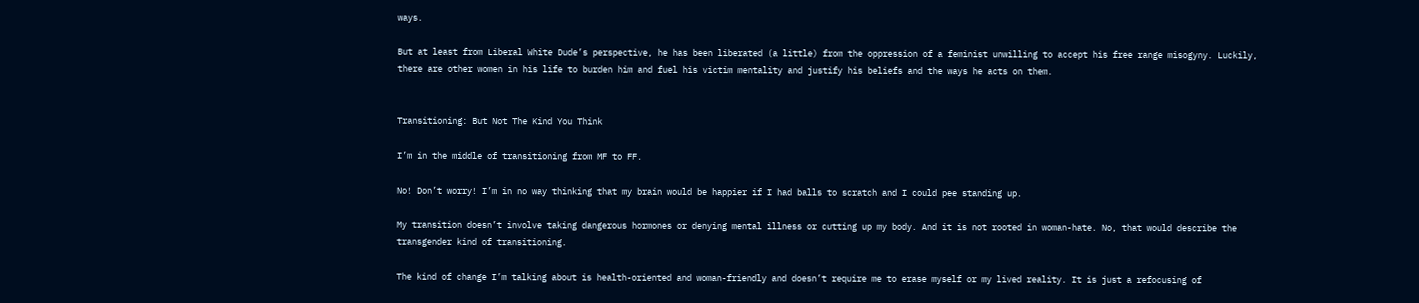ways.

But at least from Liberal White Dude’s perspective, he has been liberated (a little) from the oppression of a feminist unwilling to accept his free range misogyny. Luckily, there are other women in his life to burden him and fuel his victim mentality and justify his beliefs and the ways he acts on them.


Transitioning: But Not The Kind You Think

I’m in the middle of transitioning from MF to FF.

No! Don’t worry! I’m in no way thinking that my brain would be happier if I had balls to scratch and I could pee standing up.

My transition doesn’t involve taking dangerous hormones or denying mental illness or cutting up my body. And it is not rooted in woman-hate. No, that would describe the transgender kind of transitioning.

The kind of change I’m talking about is health-oriented and woman-friendly and doesn’t require me to erase myself or my lived reality. It is just a refocusing of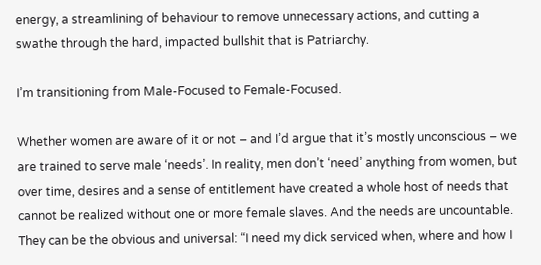energy, a streamlining of behaviour to remove unnecessary actions, and cutting a swathe through the hard, impacted bullshit that is Patriarchy.

I’m transitioning from Male-Focused to Female-Focused.

Whether women are aware of it or not – and I’d argue that it’s mostly unconscious – we are trained to serve male ‘needs’. In reality, men don’t ‘need’ anything from women, but over time, desires and a sense of entitlement have created a whole host of needs that cannot be realized without one or more female slaves. And the needs are uncountable. They can be the obvious and universal: “I need my dick serviced when, where and how I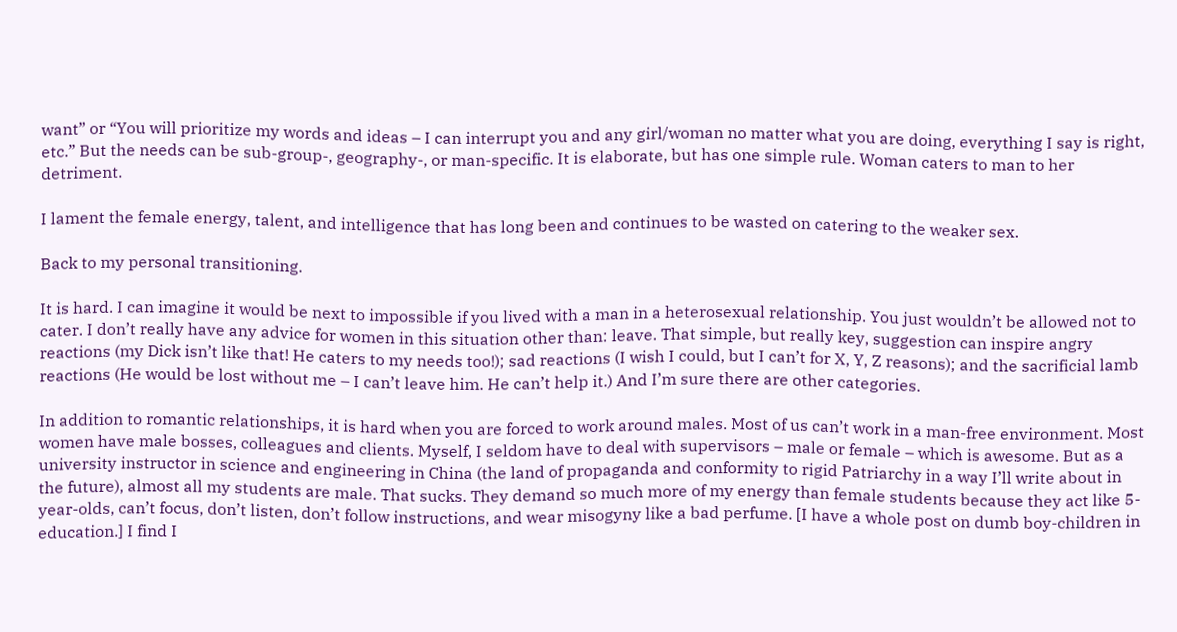want” or “You will prioritize my words and ideas – I can interrupt you and any girl/woman no matter what you are doing, everything I say is right, etc.” But the needs can be sub-group-, geography-, or man-specific. It is elaborate, but has one simple rule. Woman caters to man to her detriment.

I lament the female energy, talent, and intelligence that has long been and continues to be wasted on catering to the weaker sex.

Back to my personal transitioning.

It is hard. I can imagine it would be next to impossible if you lived with a man in a heterosexual relationship. You just wouldn’t be allowed not to cater. I don’t really have any advice for women in this situation other than: leave. That simple, but really key, suggestion can inspire angry reactions (my Dick isn’t like that! He caters to my needs too!); sad reactions (I wish I could, but I can’t for X, Y, Z reasons); and the sacrificial lamb reactions (He would be lost without me – I can’t leave him. He can’t help it.) And I’m sure there are other categories.

In addition to romantic relationships, it is hard when you are forced to work around males. Most of us can’t work in a man-free environment. Most women have male bosses, colleagues and clients. Myself, I seldom have to deal with supervisors – male or female – which is awesome. But as a university instructor in science and engineering in China (the land of propaganda and conformity to rigid Patriarchy in a way I’ll write about in the future), almost all my students are male. That sucks. They demand so much more of my energy than female students because they act like 5-year-olds, can’t focus, don’t listen, don’t follow instructions, and wear misogyny like a bad perfume. [I have a whole post on dumb boy-children in education.] I find I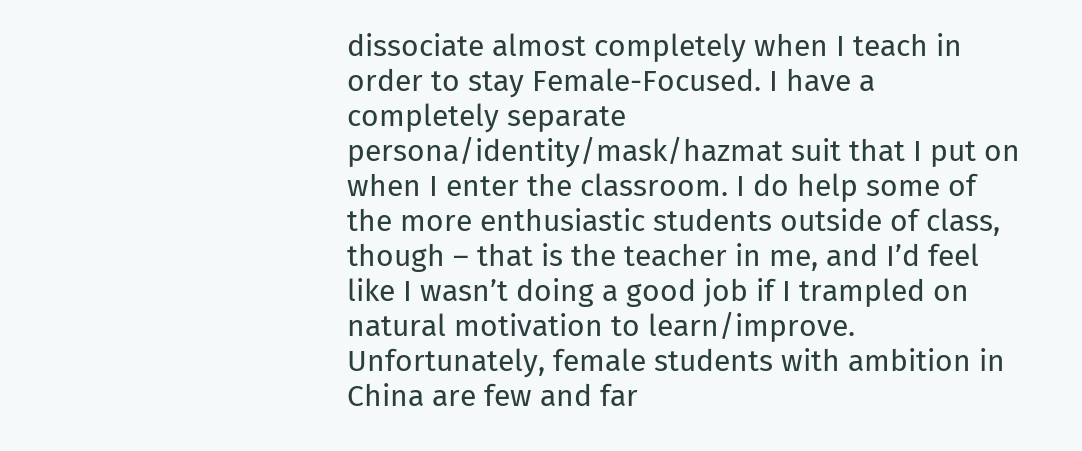dissociate almost completely when I teach in order to stay Female-Focused. I have a completely separate persona/identity/mask/hazmat suit that I put on when I enter the classroom. I do help some of the more enthusiastic students outside of class, though – that is the teacher in me, and I’d feel like I wasn’t doing a good job if I trampled on natural motivation to learn/improve. Unfortunately, female students with ambition in China are few and far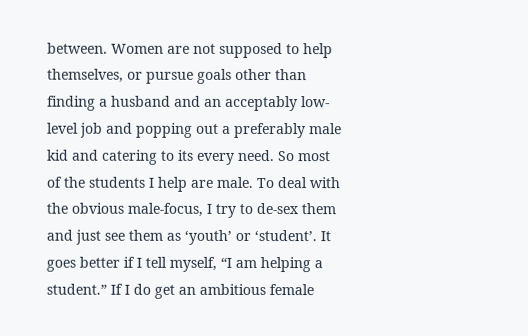between. Women are not supposed to help themselves, or pursue goals other than finding a husband and an acceptably low-level job and popping out a preferably male kid and catering to its every need. So most of the students I help are male. To deal with the obvious male-focus, I try to de-sex them and just see them as ‘youth’ or ‘student’. It goes better if I tell myself, “I am helping a student.” If I do get an ambitious female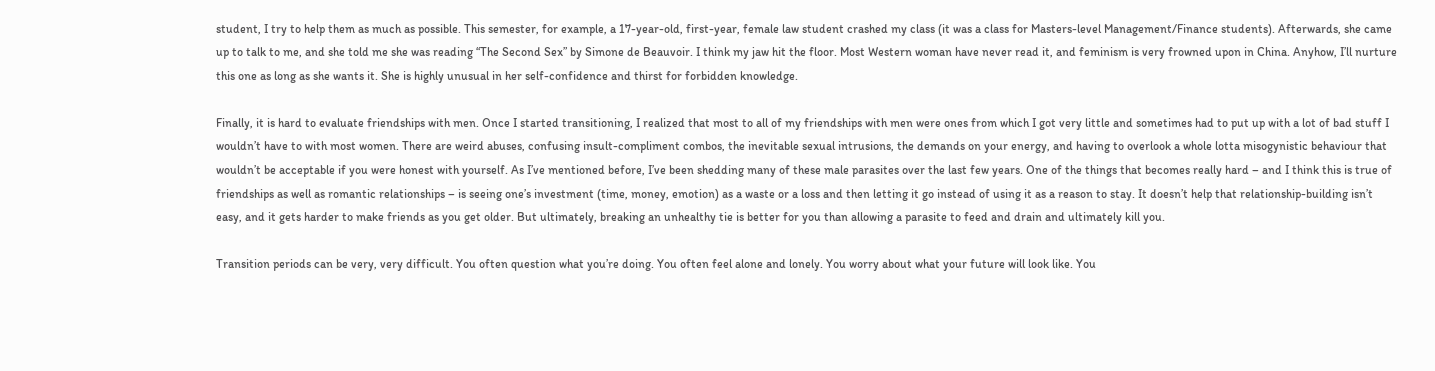student, I try to help them as much as possible. This semester, for example, a 17-year-old, first-year, female law student crashed my class (it was a class for Masters-level Management/Finance students). Afterwards, she came up to talk to me, and she told me she was reading “The Second Sex” by Simone de Beauvoir. I think my jaw hit the floor. Most Western woman have never read it, and feminism is very frowned upon in China. Anyhow, I’ll nurture this one as long as she wants it. She is highly unusual in her self-confidence and thirst for forbidden knowledge.

Finally, it is hard to evaluate friendships with men. Once I started transitioning, I realized that most to all of my friendships with men were ones from which I got very little and sometimes had to put up with a lot of bad stuff I wouldn’t have to with most women. There are weird abuses, confusing insult-compliment combos, the inevitable sexual intrusions, the demands on your energy, and having to overlook a whole lotta misogynistic behaviour that wouldn’t be acceptable if you were honest with yourself. As I’ve mentioned before, I’ve been shedding many of these male parasites over the last few years. One of the things that becomes really hard – and I think this is true of friendships as well as romantic relationships – is seeing one’s investment (time, money, emotion) as a waste or a loss and then letting it go instead of using it as a reason to stay. It doesn’t help that relationship-building isn’t easy, and it gets harder to make friends as you get older. But ultimately, breaking an unhealthy tie is better for you than allowing a parasite to feed and drain and ultimately kill you.

Transition periods can be very, very difficult. You often question what you’re doing. You often feel alone and lonely. You worry about what your future will look like. You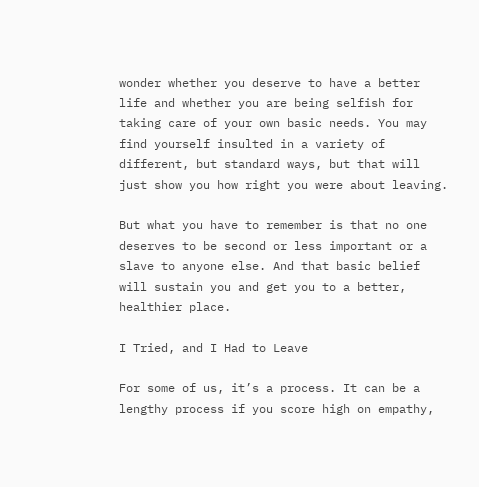wonder whether you deserve to have a better life and whether you are being selfish for taking care of your own basic needs. You may find yourself insulted in a variety of different, but standard ways, but that will just show you how right you were about leaving.

But what you have to remember is that no one deserves to be second or less important or a slave to anyone else. And that basic belief will sustain you and get you to a better, healthier place.

I Tried, and I Had to Leave

For some of us, it’s a process. It can be a lengthy process if you score high on empathy,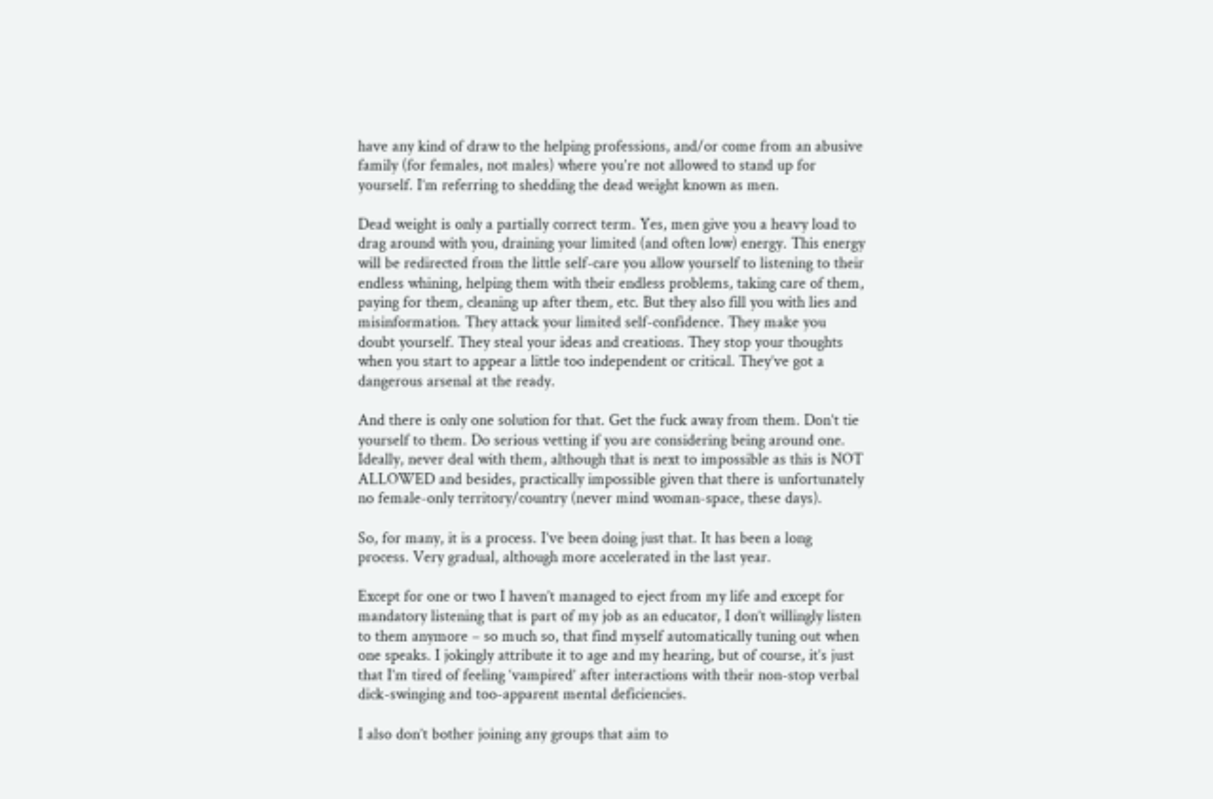have any kind of draw to the helping professions, and/or come from an abusive family (for females, not males) where you’re not allowed to stand up for yourself. I’m referring to shedding the dead weight known as men.

Dead weight is only a partially correct term. Yes, men give you a heavy load to drag around with you, draining your limited (and often low) energy. This energy will be redirected from the little self-care you allow yourself to listening to their endless whining, helping them with their endless problems, taking care of them, paying for them, cleaning up after them, etc. But they also fill you with lies and misinformation. They attack your limited self-confidence. They make you doubt yourself. They steal your ideas and creations. They stop your thoughts when you start to appear a little too independent or critical. They’ve got a dangerous arsenal at the ready.

And there is only one solution for that. Get the fuck away from them. Don’t tie yourself to them. Do serious vetting if you are considering being around one. Ideally, never deal with them, although that is next to impossible as this is NOT ALLOWED and besides, practically impossible given that there is unfortunately no female-only territory/country (never mind woman-space, these days).

So, for many, it is a process. I’ve been doing just that. It has been a long process. Very gradual, although more accelerated in the last year.

Except for one or two I haven’t managed to eject from my life and except for mandatory listening that is part of my job as an educator, I don’t willingly listen to them anymore – so much so, that find myself automatically tuning out when one speaks. I jokingly attribute it to age and my hearing, but of course, it’s just that I’m tired of feeling ‘vampired’ after interactions with their non-stop verbal dick-swinging and too-apparent mental deficiencies.

I also don’t bother joining any groups that aim to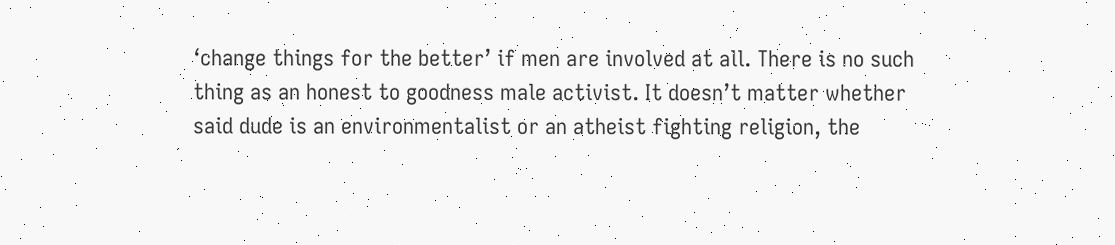‘change things for the better’ if men are involved at all. There is no such thing as an honest to goodness male activist. It doesn’t matter whether said dude is an environmentalist or an atheist fighting religion, the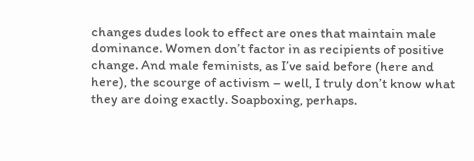changes dudes look to effect are ones that maintain male dominance. Women don’t factor in as recipients of positive change. And male feminists, as I’ve said before (here and here), the scourge of activism – well, I truly don’t know what they are doing exactly. Soapboxing, perhaps.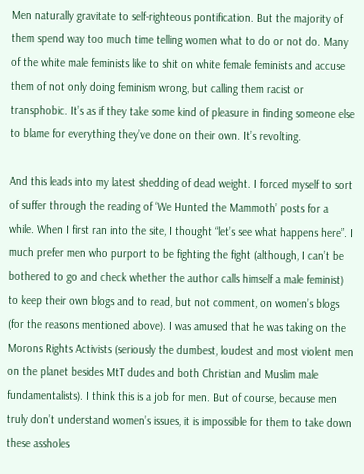Men naturally gravitate to self-righteous pontification. But the majority of them spend way too much time telling women what to do or not do. Many of the white male feminists like to shit on white female feminists and accuse them of not only doing feminism wrong, but calling them racist or transphobic. It’s as if they take some kind of pleasure in finding someone else to blame for everything they’ve done on their own. It’s revolting.

And this leads into my latest shedding of dead weight. I forced myself to sort of suffer through the reading of ‘We Hunted the Mammoth’ posts for a while. When I first ran into the site, I thought “let’s see what happens here”. I much prefer men who purport to be fighting the fight (although, I can’t be bothered to go and check whether the author calls himself a male feminist) to keep their own blogs and to read, but not comment, on women’s blogs (for the reasons mentioned above). I was amused that he was taking on the Morons Rights Activists (seriously the dumbest, loudest and most violent men on the planet besides MtT dudes and both Christian and Muslim male fundamentalists). I think this is a job for men. But of course, because men truly don’t understand women’s issues, it is impossible for them to take down these assholes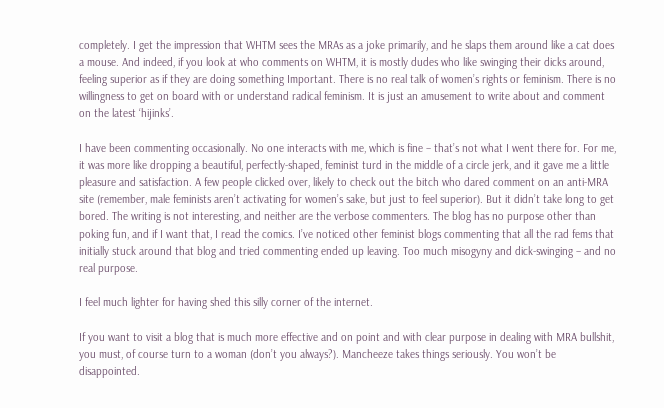completely. I get the impression that WHTM sees the MRAs as a joke primarily, and he slaps them around like a cat does a mouse. And indeed, if you look at who comments on WHTM, it is mostly dudes who like swinging their dicks around, feeling superior as if they are doing something Important. There is no real talk of women’s rights or feminism. There is no willingness to get on board with or understand radical feminism. It is just an amusement to write about and comment on the latest ‘hijinks’.

I have been commenting occasionally. No one interacts with me, which is fine – that’s not what I went there for. For me, it was more like dropping a beautiful, perfectly-shaped, feminist turd in the middle of a circle jerk, and it gave me a little pleasure and satisfaction. A few people clicked over, likely to check out the bitch who dared comment on an anti-MRA site (remember, male feminists aren’t activating for women’s sake, but just to feel superior). But it didn’t take long to get bored. The writing is not interesting, and neither are the verbose commenters. The blog has no purpose other than poking fun, and if I want that, I read the comics. I’ve noticed other feminist blogs commenting that all the rad fems that initially stuck around that blog and tried commenting ended up leaving. Too much misogyny and dick-swinging – and no real purpose.

I feel much lighter for having shed this silly corner of the internet.

If you want to visit a blog that is much more effective and on point and with clear purpose in dealing with MRA bullshit, you must, of course turn to a woman (don’t you always?). Mancheeze takes things seriously. You won’t be disappointed.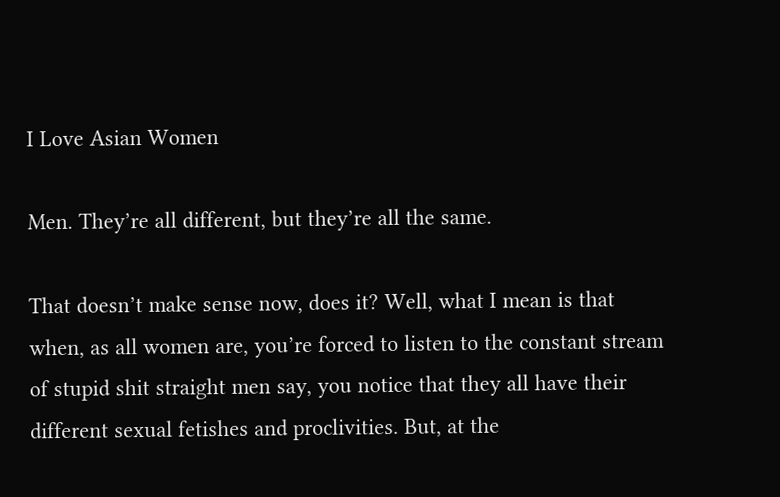I Love Asian Women

Men. They’re all different, but they’re all the same.

That doesn’t make sense now, does it? Well, what I mean is that when, as all women are, you’re forced to listen to the constant stream of stupid shit straight men say, you notice that they all have their different sexual fetishes and proclivities. But, at the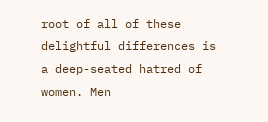root of all of these delightful differences is a deep-seated hatred of women. Men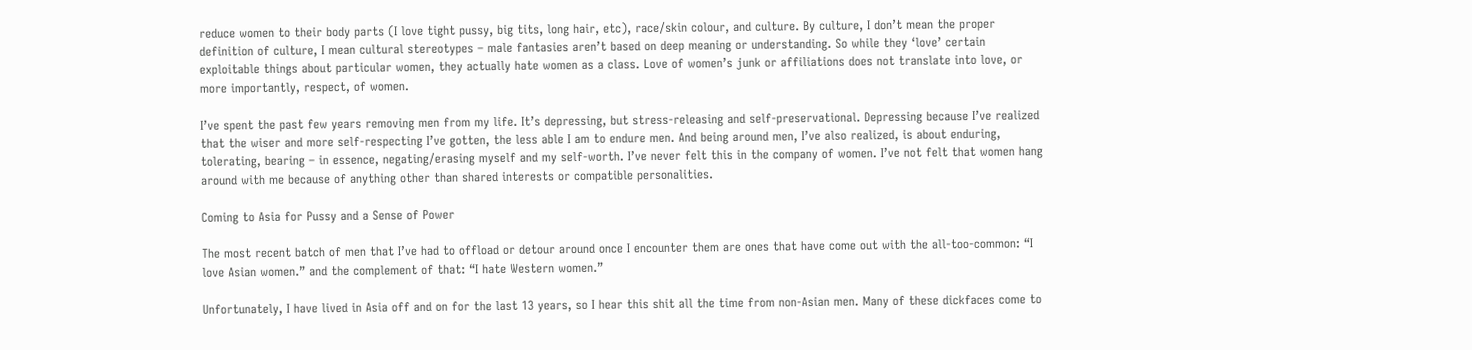reduce women to their body parts (I love tight pussy, big tits, long hair, etc), race/skin colour, and culture. By culture, I don’t mean the proper definition of culture, I mean cultural stereotypes – male fantasies aren’t based on deep meaning or understanding. So while they ‘love’ certain exploitable things about particular women, they actually hate women as a class. Love of women’s junk or affiliations does not translate into love, or more importantly, respect, of women.

I’ve spent the past few years removing men from my life. It’s depressing, but stress-releasing and self-preservational. Depressing because I’ve realized that the wiser and more self-respecting I’ve gotten, the less able I am to endure men. And being around men, I’ve also realized, is about enduring, tolerating, bearing – in essence, negating/erasing myself and my self-worth. I’ve never felt this in the company of women. I’ve not felt that women hang around with me because of anything other than shared interests or compatible personalities.

Coming to Asia for Pussy and a Sense of Power

The most recent batch of men that I’ve had to offload or detour around once I encounter them are ones that have come out with the all-too-common: “I love Asian women.” and the complement of that: “I hate Western women.”

Unfortunately, I have lived in Asia off and on for the last 13 years, so I hear this shit all the time from non-Asian men. Many of these dickfaces come to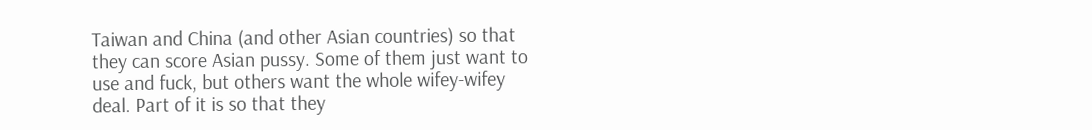Taiwan and China (and other Asian countries) so that they can score Asian pussy. Some of them just want to use and fuck, but others want the whole wifey-wifey deal. Part of it is so that they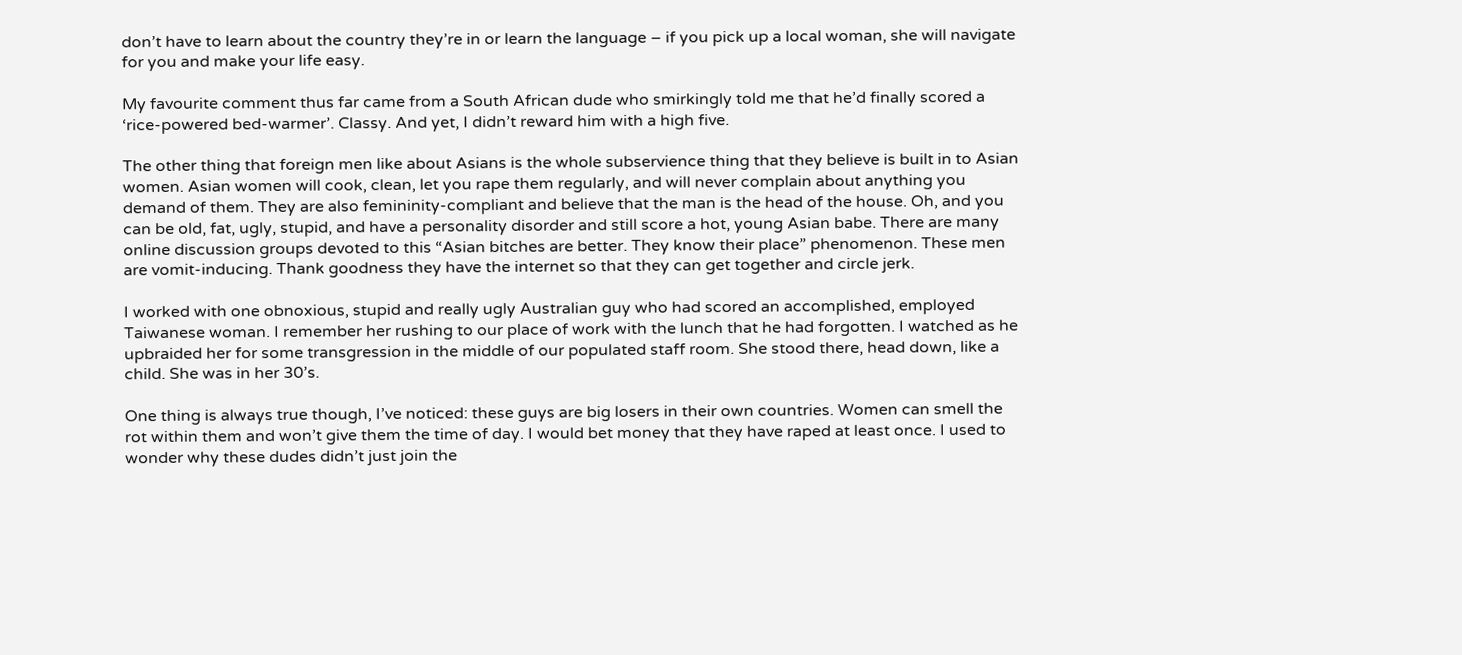don’t have to learn about the country they’re in or learn the language – if you pick up a local woman, she will navigate for you and make your life easy.

My favourite comment thus far came from a South African dude who smirkingly told me that he’d finally scored a ‘rice-powered bed-warmer’. Classy. And yet, I didn’t reward him with a high five.

The other thing that foreign men like about Asians is the whole subservience thing that they believe is built in to Asian women. Asian women will cook, clean, let you rape them regularly, and will never complain about anything you demand of them. They are also femininity-compliant and believe that the man is the head of the house. Oh, and you can be old, fat, ugly, stupid, and have a personality disorder and still score a hot, young Asian babe. There are many online discussion groups devoted to this “Asian bitches are better. They know their place” phenomenon. These men are vomit-inducing. Thank goodness they have the internet so that they can get together and circle jerk.

I worked with one obnoxious, stupid and really ugly Australian guy who had scored an accomplished, employed Taiwanese woman. I remember her rushing to our place of work with the lunch that he had forgotten. I watched as he upbraided her for some transgression in the middle of our populated staff room. She stood there, head down, like a child. She was in her 30’s.

One thing is always true though, I’ve noticed: these guys are big losers in their own countries. Women can smell the rot within them and won’t give them the time of day. I would bet money that they have raped at least once. I used to wonder why these dudes didn’t just join the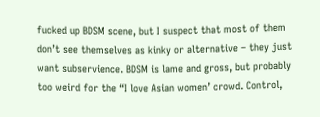fucked up BDSM scene, but I suspect that most of them don’t see themselves as kinky or alternative – they just want subservience. BDSM is lame and gross, but probably too weird for the “I love Asian women’ crowd. Control,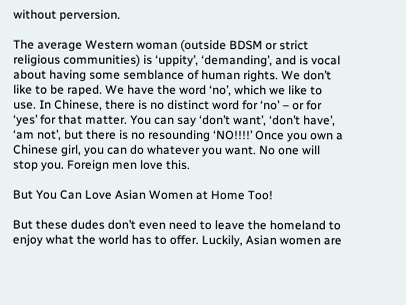without perversion.

The average Western woman (outside BDSM or strict religious communities) is ‘uppity’, ‘demanding’, and is vocal about having some semblance of human rights. We don’t like to be raped. We have the word ‘no’, which we like to use. In Chinese, there is no distinct word for ‘no’ – or for ‘yes’ for that matter. You can say ‘don’t want’, ‘don’t have’, ‘am not’, but there is no resounding ‘NO!!!!’ Once you own a Chinese girl, you can do whatever you want. No one will stop you. Foreign men love this.

But You Can Love Asian Women at Home Too!

But these dudes don’t even need to leave the homeland to enjoy what the world has to offer. Luckily, Asian women are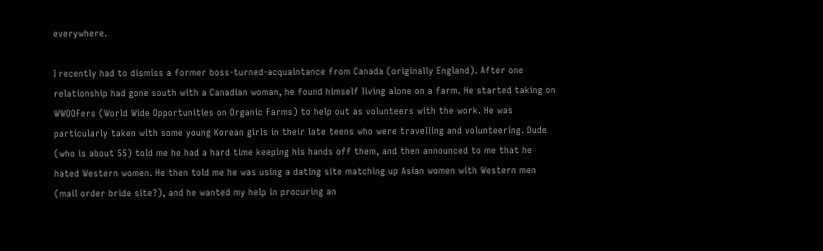everywhere.

I recently had to dismiss a former boss-turned-acquaintance from Canada (originally England). After one relationship had gone south with a Canadian woman, he found himself living alone on a farm. He started taking on WWOOFers (World Wide Opportunities on Organic Farms) to help out as volunteers with the work. He was particularly taken with some young Korean girls in their late teens who were travelling and volunteering. Dude (who is about 55) told me he had a hard time keeping his hands off them, and then announced to me that he hated Western women. He then told me he was using a dating site matching up Asian women with Western men (mail order bride site?), and he wanted my help in procuring an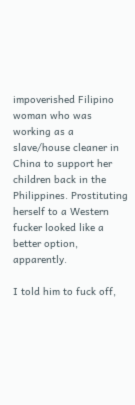impoverished Filipino woman who was working as a slave/house cleaner in China to support her children back in the Philippines. Prostituting herself to a Western fucker looked like a better option, apparently.

I told him to fuck off,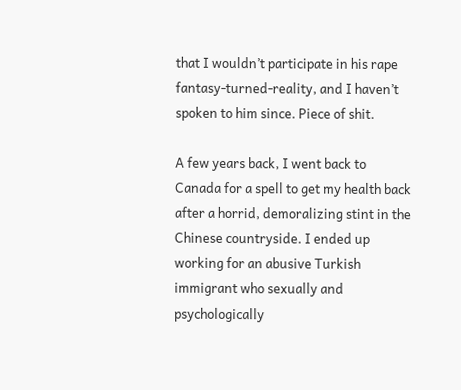that I wouldn’t participate in his rape fantasy-turned-reality, and I haven’t spoken to him since. Piece of shit.

A few years back, I went back to Canada for a spell to get my health back after a horrid, demoralizing stint in the Chinese countryside. I ended up working for an abusive Turkish immigrant who sexually and psychologically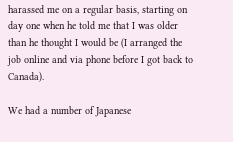harassed me on a regular basis, starting on day one when he told me that I was older than he thought I would be (I arranged the job online and via phone before I got back to Canada).

We had a number of Japanese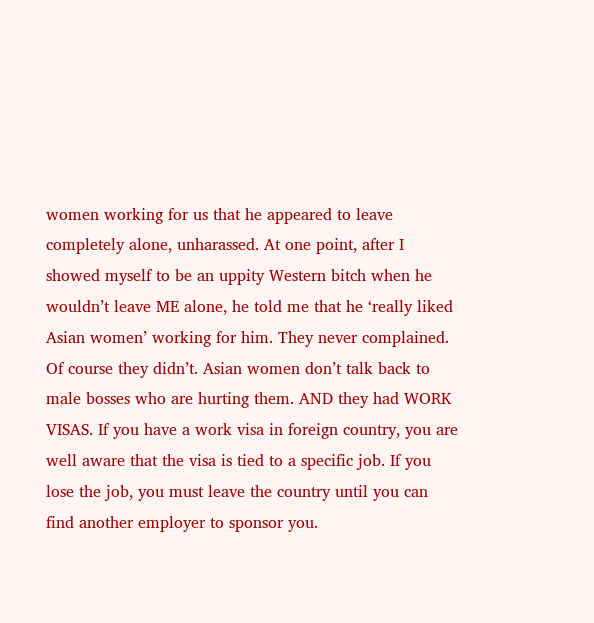women working for us that he appeared to leave completely alone, unharassed. At one point, after I showed myself to be an uppity Western bitch when he wouldn’t leave ME alone, he told me that he ‘really liked Asian women’ working for him. They never complained. Of course they didn’t. Asian women don’t talk back to male bosses who are hurting them. AND they had WORK VISAS. If you have a work visa in foreign country, you are well aware that the visa is tied to a specific job. If you lose the job, you must leave the country until you can find another employer to sponsor you.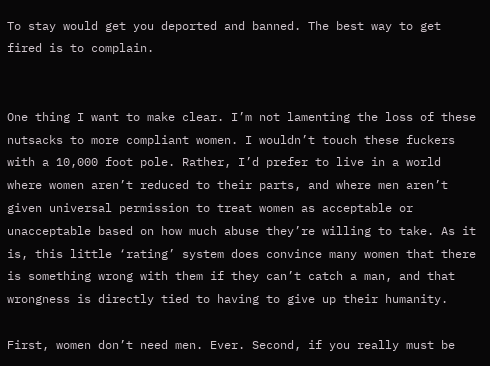To stay would get you deported and banned. The best way to get fired is to complain.


One thing I want to make clear. I’m not lamenting the loss of these nutsacks to more compliant women. I wouldn’t touch these fuckers with a 10,000 foot pole. Rather, I’d prefer to live in a world where women aren’t reduced to their parts, and where men aren’t given universal permission to treat women as acceptable or unacceptable based on how much abuse they’re willing to take. As it is, this little ‘rating’ system does convince many women that there is something wrong with them if they can’t catch a man, and that wrongness is directly tied to having to give up their humanity.

First, women don’t need men. Ever. Second, if you really must be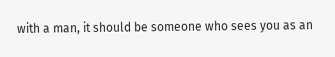with a man, it should be someone who sees you as an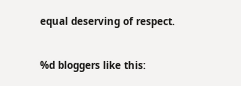equal deserving of respect.

%d bloggers like this: